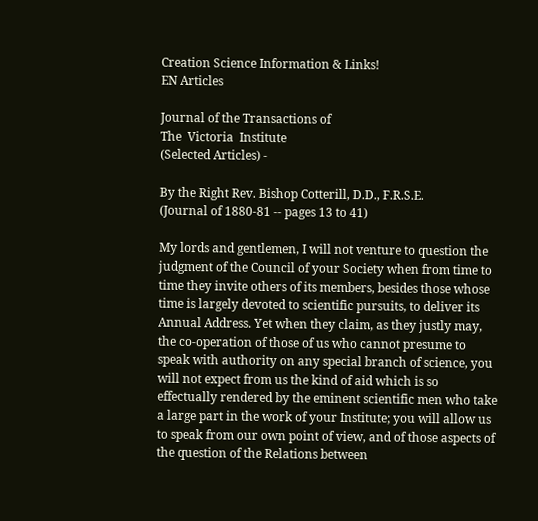Creation Science Information & Links!
EN Articles

Journal of the Transactions of
The  Victoria  Institute
(Selected Articles) -

By the Right Rev. Bishop Cotterill, D.D., F.R.S.E.
(Journal of 1880-81 -- pages 13 to 41)

My lords and gentlemen, I will not venture to question the judgment of the Council of your Society when from time to time they invite others of its members, besides those whose time is largely devoted to scientific pursuits, to deliver its Annual Address. Yet when they claim, as they justly may, the co-operation of those of us who cannot presume to speak with authority on any special branch of science, you will not expect from us the kind of aid which is so effectually rendered by the eminent scientific men who take a large part in the work of your Institute; you will allow us to speak from our own point of view, and of those aspects of the question of the Relations between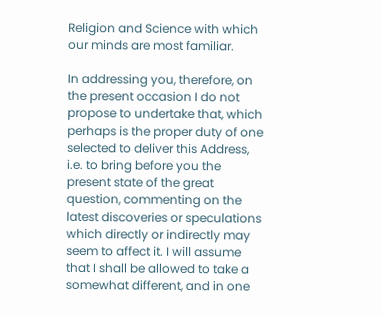Religion and Science with which our minds are most familiar.

In addressing you, therefore, on the present occasion I do not propose to undertake that, which perhaps is the proper duty of one selected to deliver this Address, i.e. to bring before you the present state of the great question, commenting on the latest discoveries or speculations which directly or indirectly may seem to affect it. I will assume that I shall be allowed to take a somewhat different, and in one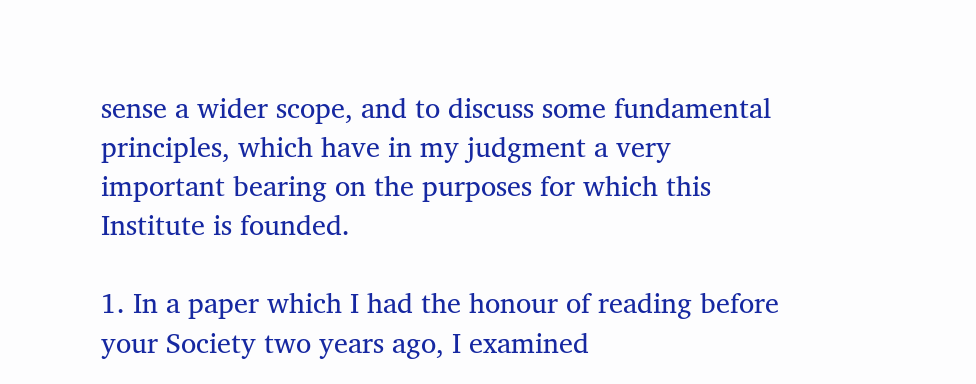sense a wider scope, and to discuss some fundamental principles, which have in my judgment a very important bearing on the purposes for which this Institute is founded.

1. In a paper which I had the honour of reading before your Society two years ago, I examined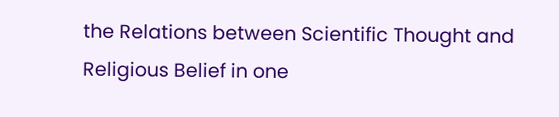the Relations between Scientific Thought and Religious Belief in one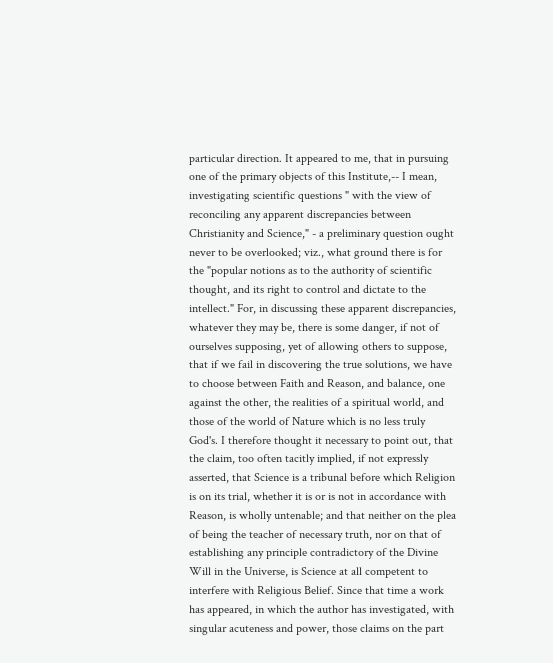particular direction. It appeared to me, that in pursuing one of the primary objects of this Institute,-- I mean, investigating scientific questions " with the view of reconciling any apparent discrepancies between Christianity and Science," - a preliminary question ought never to be overlooked; viz., what ground there is for the "popular notions as to the authority of scientific thought, and its right to control and dictate to the intellect." For, in discussing these apparent discrepancies, whatever they may be, there is some danger, if not of ourselves supposing, yet of allowing others to suppose, that if we fail in discovering the true solutions, we have to choose between Faith and Reason, and balance, one against the other, the realities of a spiritual world, and those of the world of Nature which is no less truly God's. I therefore thought it necessary to point out, that the claim, too often tacitly implied, if not expressly asserted, that Science is a tribunal before which Religion is on its trial, whether it is or is not in accordance with Reason, is wholly untenable; and that neither on the plea of being the teacher of necessary truth, nor on that of establishing any principle contradictory of the Divine Will in the Universe, is Science at all competent to interfere with Religious Belief. Since that time a work has appeared, in which the author has investigated, with singular acuteness and power, those claims on the part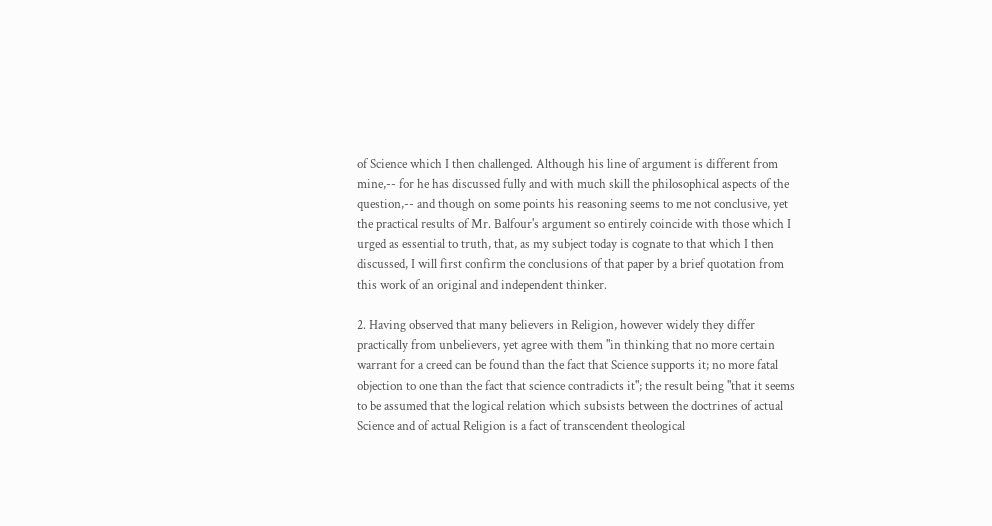of Science which I then challenged. Although his line of argument is different from mine,-- for he has discussed fully and with much skill the philosophical aspects of the question,-- and though on some points his reasoning seems to me not conclusive, yet the practical results of Mr. Balfour's argument so entirely coincide with those which I urged as essential to truth, that, as my subject today is cognate to that which I then discussed, I will first confirm the conclusions of that paper by a brief quotation from this work of an original and independent thinker.

2. Having observed that many believers in Religion, however widely they differ practically from unbelievers, yet agree with them "in thinking that no more certain warrant for a creed can be found than the fact that Science supports it; no more fatal objection to one than the fact that science contradicts it"; the result being "that it seems to be assumed that the logical relation which subsists between the doctrines of actual Science and of actual Religion is a fact of transcendent theological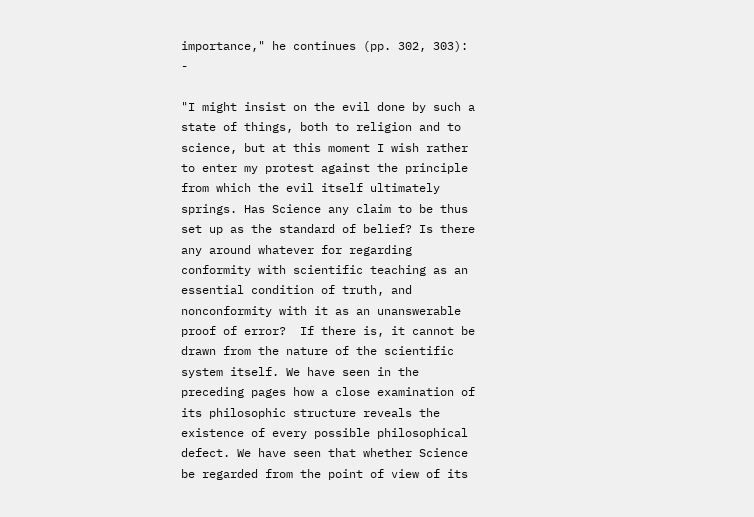importance," he continues (pp. 302, 303):  -

"I might insist on the evil done by such a state of things, both to religion and to science, but at this moment I wish rather to enter my protest against the principle from which the evil itself ultimately springs. Has Science any claim to be thus set up as the standard of belief? Is there any around whatever for regarding conformity with scientific teaching as an essential condition of truth, and nonconformity with it as an unanswerable proof of error?  If there is, it cannot be drawn from the nature of the scientific system itself. We have seen in the preceding pages how a close examination of its philosophic structure reveals the existence of every possible philosophical defect. We have seen that whether Science be regarded from the point of view of its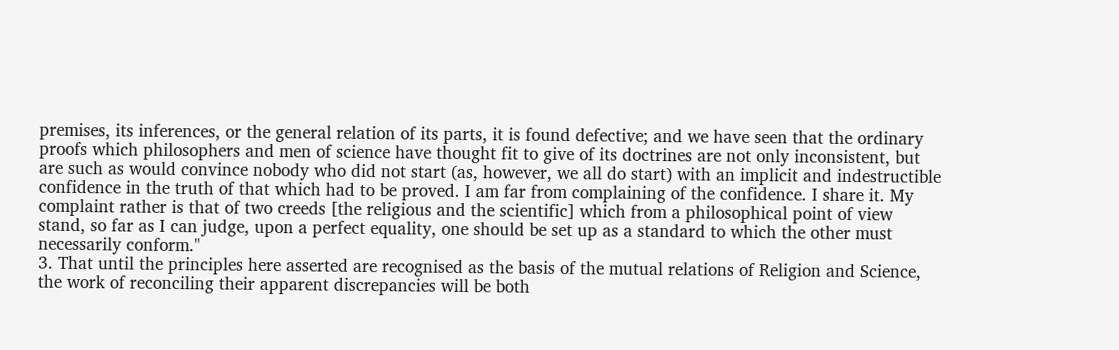premises, its inferences, or the general relation of its parts, it is found defective; and we have seen that the ordinary proofs which philosophers and men of science have thought fit to give of its doctrines are not only inconsistent, but are such as would convince nobody who did not start (as, however, we all do start) with an implicit and indestructible confidence in the truth of that which had to be proved. I am far from complaining of the confidence. I share it. My complaint rather is that of two creeds [the religious and the scientific] which from a philosophical point of view stand, so far as I can judge, upon a perfect equality, one should be set up as a standard to which the other must necessarily conform."
3. That until the principles here asserted are recognised as the basis of the mutual relations of Religion and Science, the work of reconciling their apparent discrepancies will be both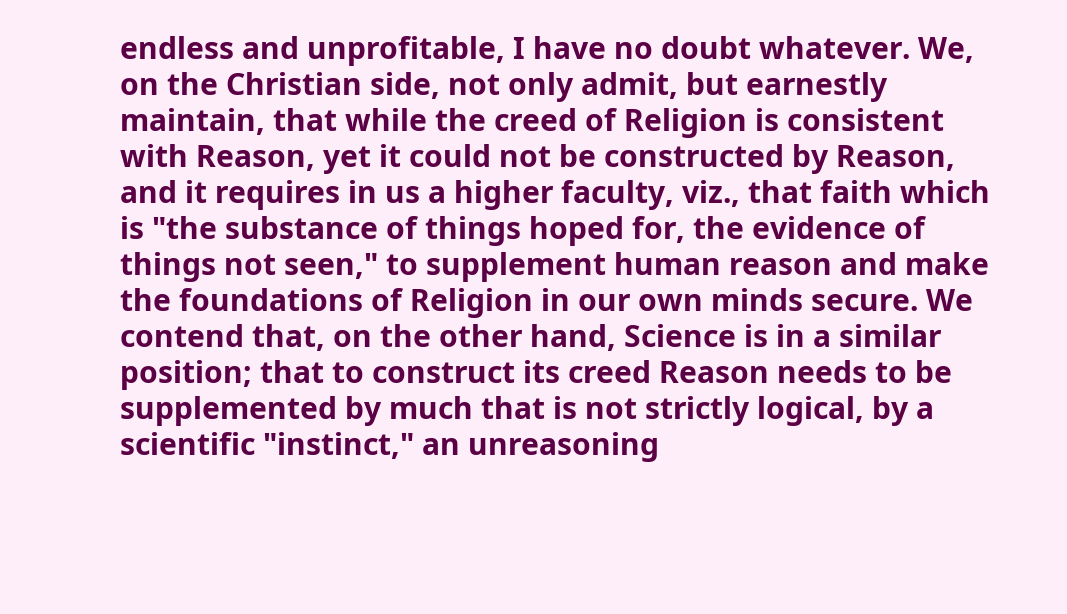endless and unprofitable, I have no doubt whatever. We, on the Christian side, not only admit, but earnestly maintain, that while the creed of Religion is consistent with Reason, yet it could not be constructed by Reason, and it requires in us a higher faculty, viz., that faith which is "the substance of things hoped for, the evidence of things not seen," to supplement human reason and make the foundations of Religion in our own minds secure. We contend that, on the other hand, Science is in a similar position; that to construct its creed Reason needs to be supplemented by much that is not strictly logical, by a scientific "instinct," an unreasoning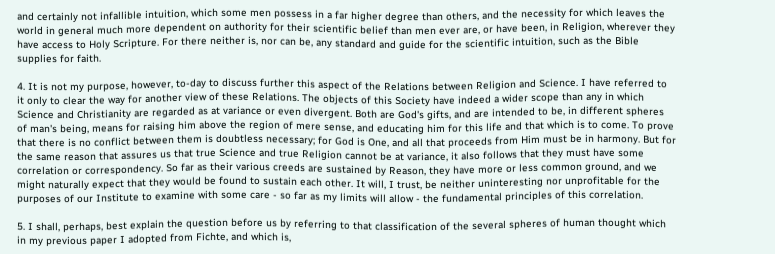and certainly not infallible intuition, which some men possess in a far higher degree than others, and the necessity for which leaves the world in general much more dependent on authority for their scientific belief than men ever are, or have been, in Religion, wherever they have access to Holy Scripture. For there neither is, nor can be, any standard and guide for the scientific intuition, such as the Bible supplies for faith.

4. It is not my purpose, however, to-day to discuss further this aspect of the Relations between Religion and Science. I have referred to it only to clear the way for another view of these Relations. The objects of this Society have indeed a wider scope than any in which Science and Christianity are regarded as at variance or even divergent. Both are God's gifts, and are intended to be, in different spheres of man's being, means for raising him above the region of mere sense, and educating him for this life and that which is to come. To prove that there is no conflict between them is doubtless necessary; for God is One, and all that proceeds from Him must be in harmony. But for the same reason that assures us that true Science and true Religion cannot be at variance, it also follows that they must have some correlation or correspondency. So far as their various creeds are sustained by Reason, they have more or less common ground, and we might naturally expect that they would be found to sustain each other. It will, I trust, be neither uninteresting nor unprofitable for the purposes of our Institute to examine with some care - so far as my limits will allow - the fundamental principles of this correlation.

5. I shall, perhaps, best explain the question before us by referring to that classification of the several spheres of human thought which in my previous paper I adopted from Fichte, and which is,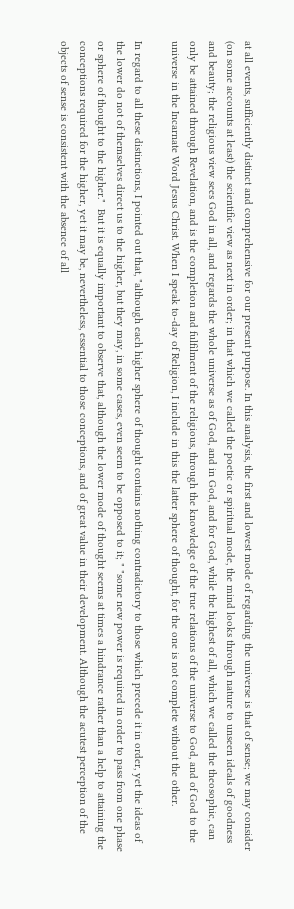at all events, sufficiently distinct and comprehensive for our present purpose. In this analysis, the first and lowest mode of regarding the universe is that of sense; we may consider (on some accounts at least) the scientific view as next in order; in that which we called the poetic or spiritual mode, the mind looks through nature to unseen ideals of goodness and beauty; the religious view sees God in all, and regards the whole universe as of God, and in God, and for God, while the highest of all, which we called the theosophic, can only be attained through Revelation, and is the completion and fulfilment of the religious, through the knowledge of the true relations of the universe to God, and of God to the universe in the Incarnate Word Jesus Christ. When I speak to-day of Religion, I include in this the latter sphere of thought, for the one is not complete without the other.

In regard to all these distinctions, I pointed out that, "although each higher sphere of thought contains nothing contradictory to those which precede it in order, yet the ideas of the lower do not of themselves direct us to the higher, but they may, in some cases, even seem to be opposed to it; " "some new power is required in order to pass from one phase or sphere of thought to the higher."  But it is equally important to observe that, although the lower mode of thought seems at times a hindrance rather than a help to attaining the conceptions required for the higher, yet it may be, nevertheless, essential to those conceptions, and of great value in their development. Although the acutest perception of the objects of sense is consistent with the absence of all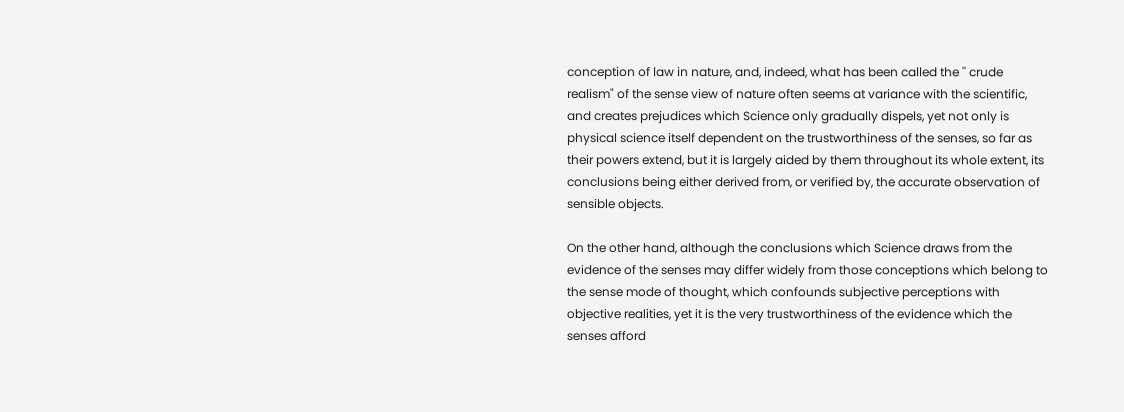conception of law in nature, and, indeed, what has been called the '' crude realism" of the sense view of nature often seems at variance with the scientific, and creates prejudices which Science only gradually dispels, yet not only is physical science itself dependent on the trustworthiness of the senses, so far as their powers extend, but it is largely aided by them throughout its whole extent, its conclusions being either derived from, or verified by, the accurate observation of sensible objects.

On the other hand, although the conclusions which Science draws from the evidence of the senses may differ widely from those conceptions which belong to the sense mode of thought, which confounds subjective perceptions with objective realities, yet it is the very trustworthiness of the evidence which the senses afford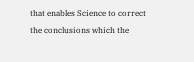that enables Science to correct the conclusions which the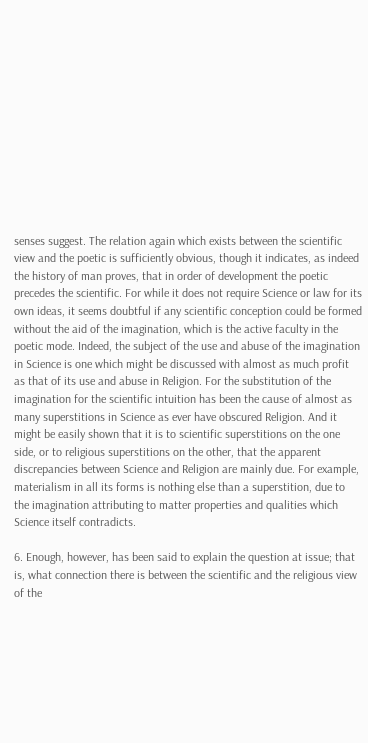senses suggest. The relation again which exists between the scientific view and the poetic is sufficiently obvious, though it indicates, as indeed the history of man proves, that in order of development the poetic precedes the scientific. For while it does not require Science or law for its own ideas, it seems doubtful if any scientific conception could be formed without the aid of the imagination, which is the active faculty in the poetic mode. Indeed, the subject of the use and abuse of the imagination in Science is one which might be discussed with almost as much profit as that of its use and abuse in Religion. For the substitution of the imagination for the scientific intuition has been the cause of almost as many superstitions in Science as ever have obscured Religion. And it might be easily shown that it is to scientific superstitions on the one side, or to religious superstitions on the other, that the apparent discrepancies between Science and Religion are mainly due. For example, materialism in all its forms is nothing else than a superstition, due to the imagination attributing to matter properties and qualities which Science itself contradicts.

6. Enough, however, has been said to explain the question at issue; that is, what connection there is between the scientific and the religious view of the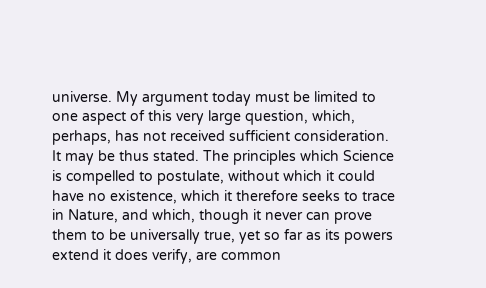universe. My argument today must be limited to one aspect of this very large question, which, perhaps, has not received sufficient consideration. It may be thus stated. The principles which Science is compelled to postulate, without which it could have no existence, which it therefore seeks to trace in Nature, and which, though it never can prove them to be universally true, yet so far as its powers extend it does verify, are common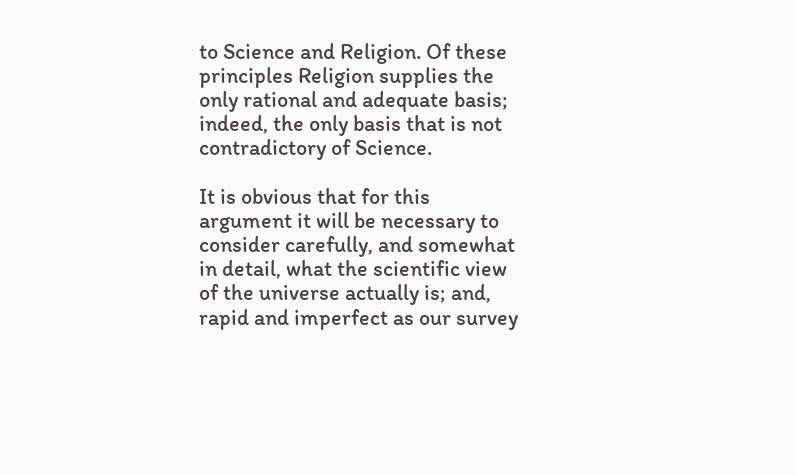to Science and Religion. Of these principles Religion supplies the only rational and adequate basis;  indeed, the only basis that is not contradictory of Science.

It is obvious that for this argument it will be necessary to consider carefully, and somewhat in detail, what the scientific view of the universe actually is; and, rapid and imperfect as our survey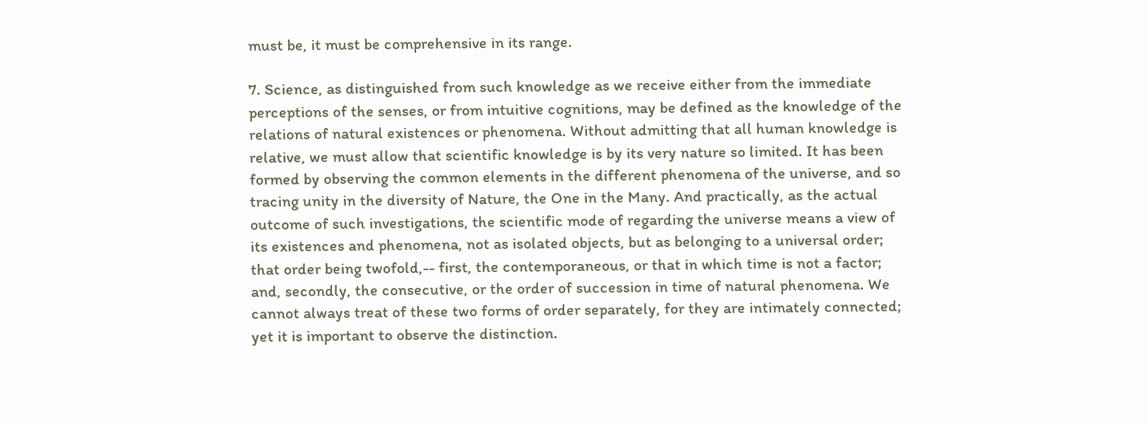must be, it must be comprehensive in its range.

7. Science, as distinguished from such knowledge as we receive either from the immediate perceptions of the senses, or from intuitive cognitions, may be defined as the knowledge of the relations of natural existences or phenomena. Without admitting that all human knowledge is relative, we must allow that scientific knowledge is by its very nature so limited. It has been formed by observing the common elements in the different phenomena of the universe, and so tracing unity in the diversity of Nature, the One in the Many. And practically, as the actual outcome of such investigations, the scientific mode of regarding the universe means a view of its existences and phenomena, not as isolated objects, but as belonging to a universal order; that order being twofold,-- first, the contemporaneous, or that in which time is not a factor; and, secondly, the consecutive, or the order of succession in time of natural phenomena. We cannot always treat of these two forms of order separately, for they are intimately connected; yet it is important to observe the distinction.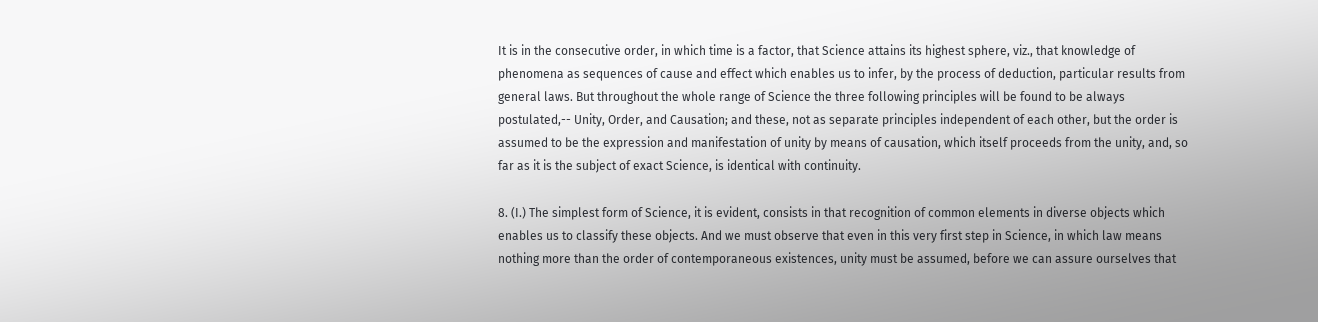It is in the consecutive order, in which time is a factor, that Science attains its highest sphere, viz., that knowledge of phenomena as sequences of cause and effect which enables us to infer, by the process of deduction, particular results from general laws. But throughout the whole range of Science the three following principles will be found to be always postulated,-- Unity, Order, and Causation; and these, not as separate principles independent of each other, but the order is assumed to be the expression and manifestation of unity by means of causation, which itself proceeds from the unity, and, so far as it is the subject of exact Science, is identical with continuity.

8. (I.) The simplest form of Science, it is evident, consists in that recognition of common elements in diverse objects which enables us to classify these objects. And we must observe that even in this very first step in Science, in which law means nothing more than the order of contemporaneous existences, unity must be assumed, before we can assure ourselves that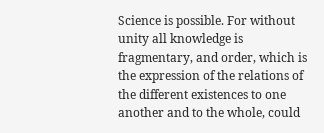Science is possible. For without unity all knowledge is fragmentary, and order, which is the expression of the relations of the different existences to one another and to the whole, could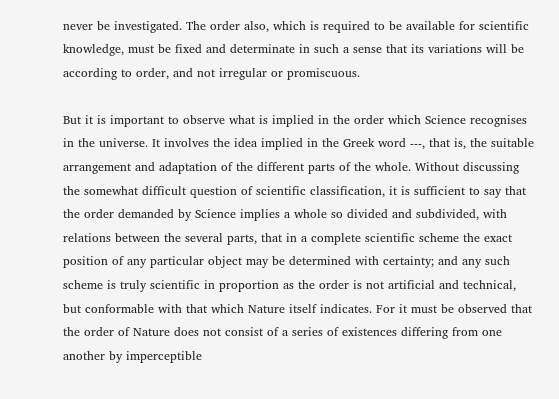never be investigated. The order also, which is required to be available for scientific knowledge, must be fixed and determinate in such a sense that its variations will be according to order, and not irregular or promiscuous.

But it is important to observe what is implied in the order which Science recognises in the universe. It involves the idea implied in the Greek word ---, that is, the suitable arrangement and adaptation of the different parts of the whole. Without discussing the somewhat difficult question of scientific classification, it is sufficient to say that the order demanded by Science implies a whole so divided and subdivided, with relations between the several parts, that in a complete scientific scheme the exact position of any particular object may be determined with certainty; and any such scheme is truly scientific in proportion as the order is not artificial and technical, but conformable with that which Nature itself indicates. For it must be observed that the order of Nature does not consist of a series of existences differing from one another by imperceptible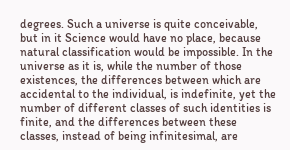degrees. Such a universe is quite conceivable, but in it Science would have no place, because natural classification would be impossible. In the universe as it is, while the number of those existences, the differences between which are accidental to the individual, is indefinite, yet the number of different classes of such identities is finite, and the differences between these classes, instead of being infinitesimal, are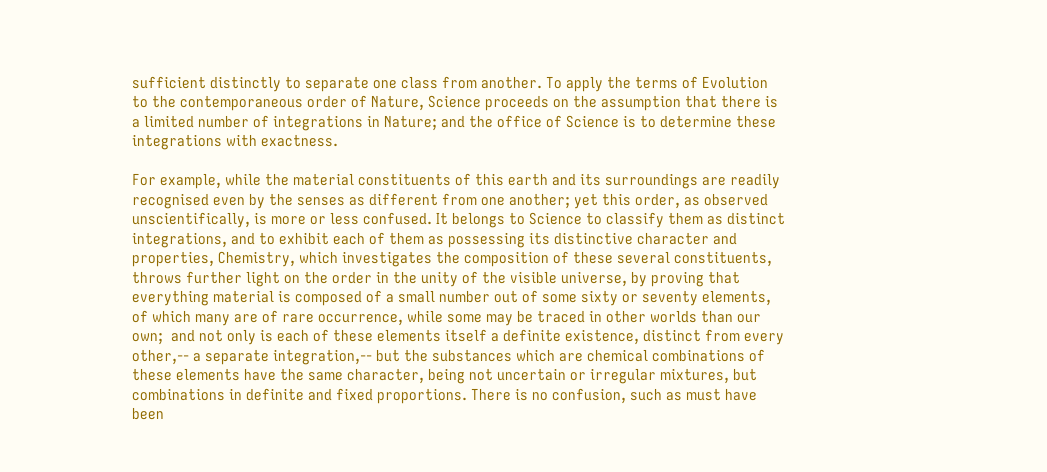sufficient distinctly to separate one class from another. To apply the terms of Evolution to the contemporaneous order of Nature, Science proceeds on the assumption that there is a limited number of integrations in Nature; and the office of Science is to determine these integrations with exactness.

For example, while the material constituents of this earth and its surroundings are readily recognised even by the senses as different from one another; yet this order, as observed unscientifically, is more or less confused. It belongs to Science to classify them as distinct integrations, and to exhibit each of them as possessing its distinctive character and properties, Chemistry, which investigates the composition of these several constituents, throws further light on the order in the unity of the visible universe, by proving that everything material is composed of a small number out of some sixty or seventy elements, of which many are of rare occurrence, while some may be traced in other worlds than our own;  and not only is each of these elements itself a definite existence, distinct from every other,-- a separate integration,-- but the substances which are chemical combinations of these elements have the same character, being not uncertain or irregular mixtures, but combinations in definite and fixed proportions. There is no confusion, such as must have been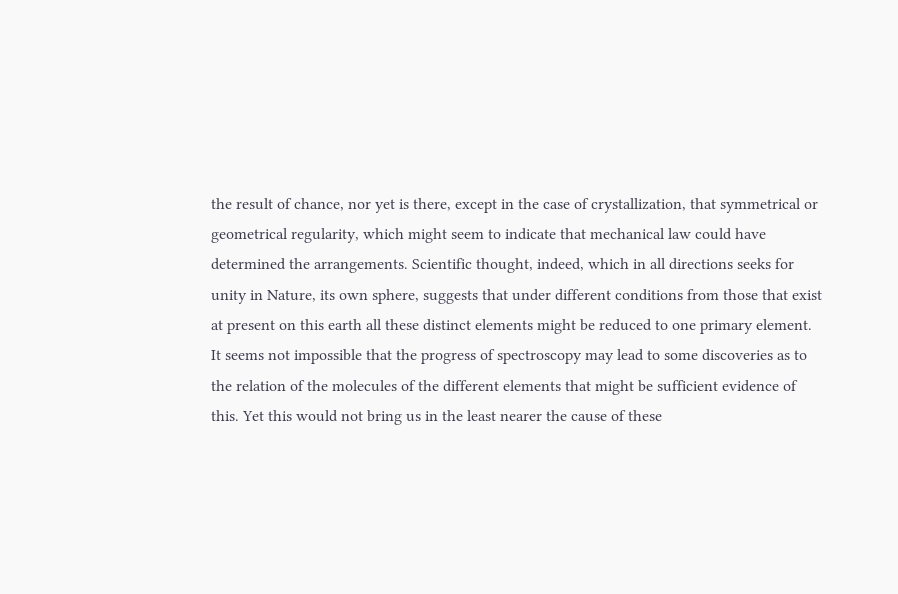the result of chance, nor yet is there, except in the case of crystallization, that symmetrical or geometrical regularity, which might seem to indicate that mechanical law could have determined the arrangements. Scientific thought, indeed, which in all directions seeks for unity in Nature, its own sphere, suggests that under different conditions from those that exist at present on this earth all these distinct elements might be reduced to one primary element. It seems not impossible that the progress of spectroscopy may lead to some discoveries as to the relation of the molecules of the different elements that might be sufficient evidence of this. Yet this would not bring us in the least nearer the cause of these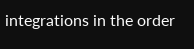integrations in the order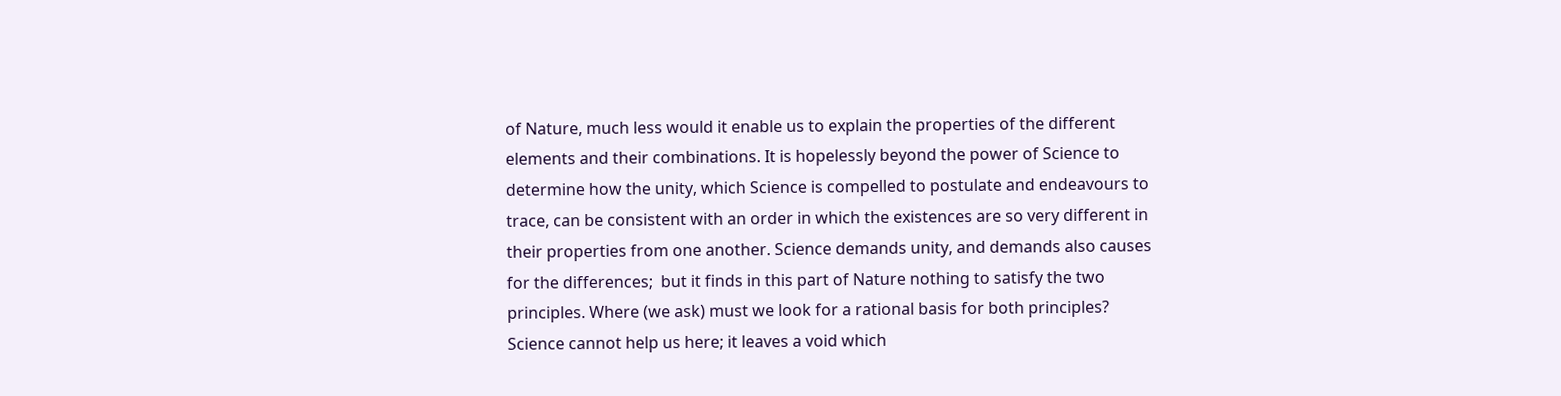of Nature, much less would it enable us to explain the properties of the different elements and their combinations. It is hopelessly beyond the power of Science to determine how the unity, which Science is compelled to postulate and endeavours to trace, can be consistent with an order in which the existences are so very different in their properties from one another. Science demands unity, and demands also causes for the differences;  but it finds in this part of Nature nothing to satisfy the two principles. Where (we ask) must we look for a rational basis for both principles?  Science cannot help us here; it leaves a void which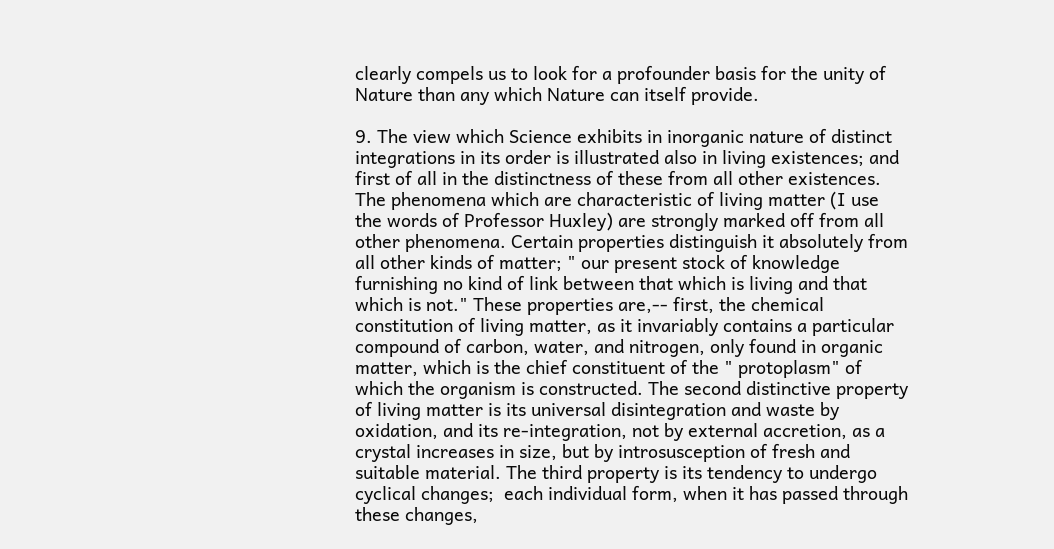clearly compels us to look for a profounder basis for the unity of Nature than any which Nature can itself provide.

9. The view which Science exhibits in inorganic nature of distinct integrations in its order is illustrated also in living existences; and first of all in the distinctness of these from all other existences. The phenomena which are characteristic of living matter (I use the words of Professor Huxley) are strongly marked off from all other phenomena. Certain properties distinguish it absolutely from all other kinds of matter; " our present stock of knowledge furnishing no kind of link between that which is living and that which is not." These properties are,-- first, the chemical constitution of living matter, as it invariably contains a particular compound of carbon, water, and nitrogen, only found in organic matter, which is the chief constituent of the " protoplasm" of which the organism is constructed. The second distinctive property of living matter is its universal disintegration and waste by oxidation, and its re-integration, not by external accretion, as a crystal increases in size, but by introsusception of fresh and suitable material. The third property is its tendency to undergo cyclical changes;  each individual form, when it has passed through these changes,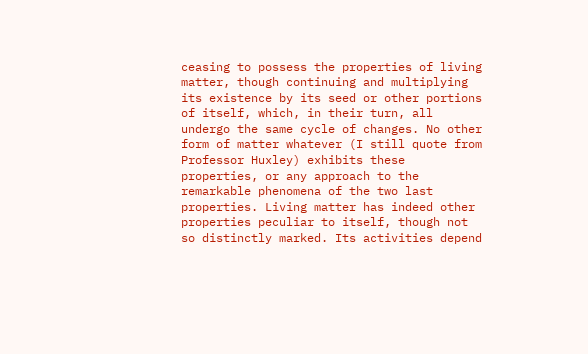ceasing to possess the properties of living matter, though continuing and multiplying its existence by its seed or other portions of itself, which, in their turn, all undergo the same cycle of changes. No other form of matter whatever (I still quote from Professor Huxley) exhibits these properties, or any approach to the remarkable phenomena of the two last properties. Living matter has indeed other properties peculiar to itself, though not so distinctly marked. Its activities depend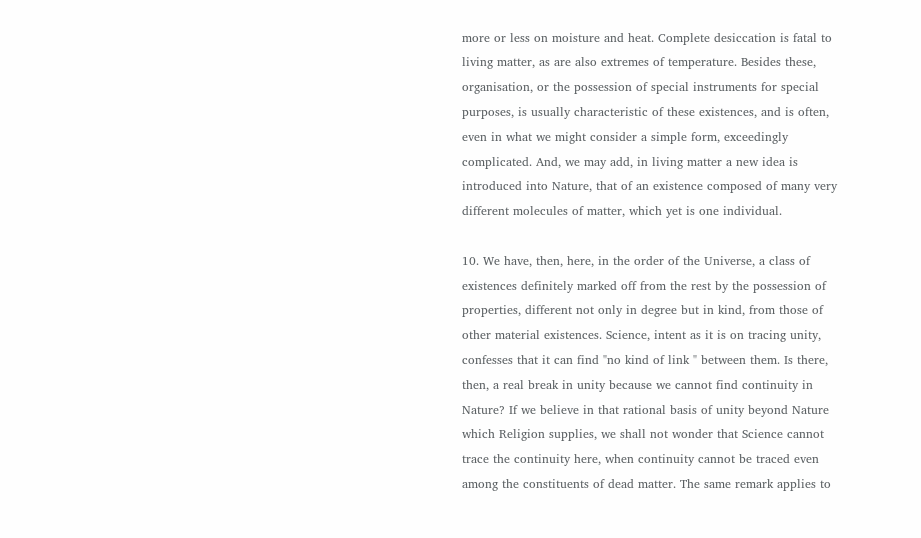more or less on moisture and heat. Complete desiccation is fatal to living matter, as are also extremes of temperature. Besides these, organisation, or the possession of special instruments for special purposes, is usually characteristic of these existences, and is often, even in what we might consider a simple form, exceedingly complicated. And, we may add, in living matter a new idea is introduced into Nature, that of an existence composed of many very different molecules of matter, which yet is one individual.

10. We have, then, here, in the order of the Universe, a class of existences definitely marked off from the rest by the possession of properties, different not only in degree but in kind, from those of other material existences. Science, intent as it is on tracing unity, confesses that it can find "no kind of link " between them. Is there, then, a real break in unity because we cannot find continuity in Nature? If we believe in that rational basis of unity beyond Nature which Religion supplies, we shall not wonder that Science cannot trace the continuity here, when continuity cannot be traced even among the constituents of dead matter. The same remark applies to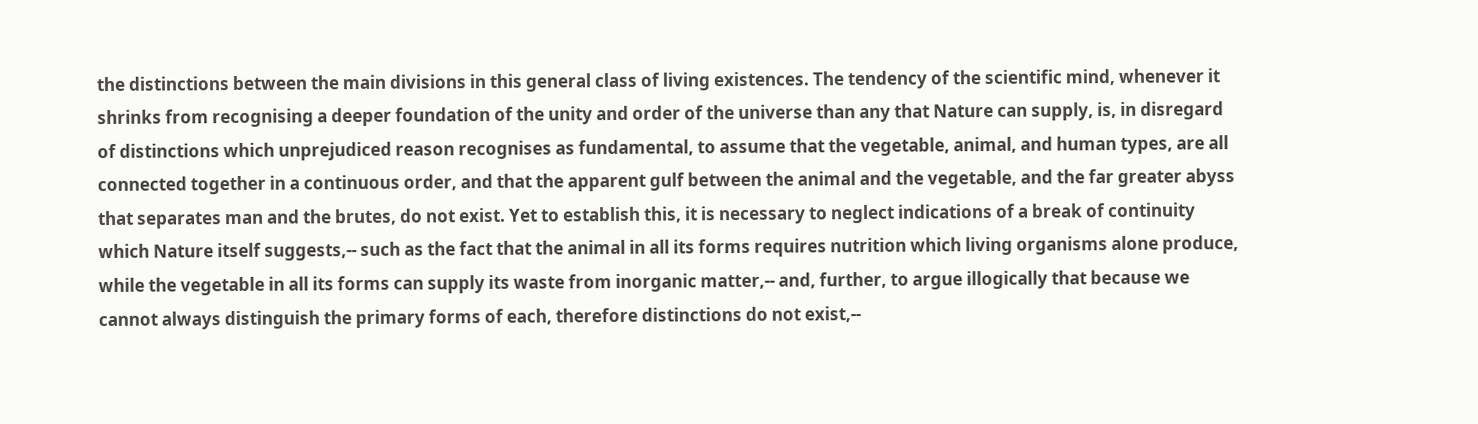the distinctions between the main divisions in this general class of living existences. The tendency of the scientific mind, whenever it shrinks from recognising a deeper foundation of the unity and order of the universe than any that Nature can supply, is, in disregard of distinctions which unprejudiced reason recognises as fundamental, to assume that the vegetable, animal, and human types, are all connected together in a continuous order, and that the apparent gulf between the animal and the vegetable, and the far greater abyss that separates man and the brutes, do not exist. Yet to establish this, it is necessary to neglect indications of a break of continuity which Nature itself suggests,-- such as the fact that the animal in all its forms requires nutrition which living organisms alone produce, while the vegetable in all its forms can supply its waste from inorganic matter,-- and, further, to argue illogically that because we cannot always distinguish the primary forms of each, therefore distinctions do not exist,--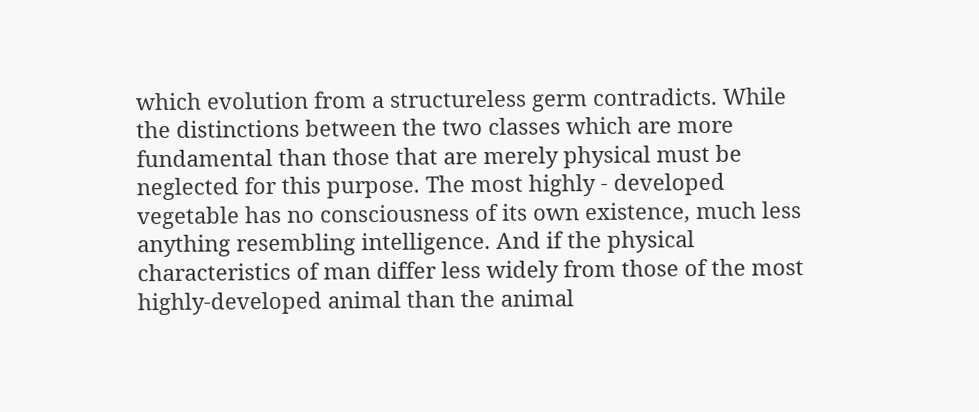which evolution from a structureless germ contradicts. While the distinctions between the two classes which are more fundamental than those that are merely physical must be neglected for this purpose. The most highly - developed vegetable has no consciousness of its own existence, much less anything resembling intelligence. And if the physical characteristics of man differ less widely from those of the most highly-developed animal than the animal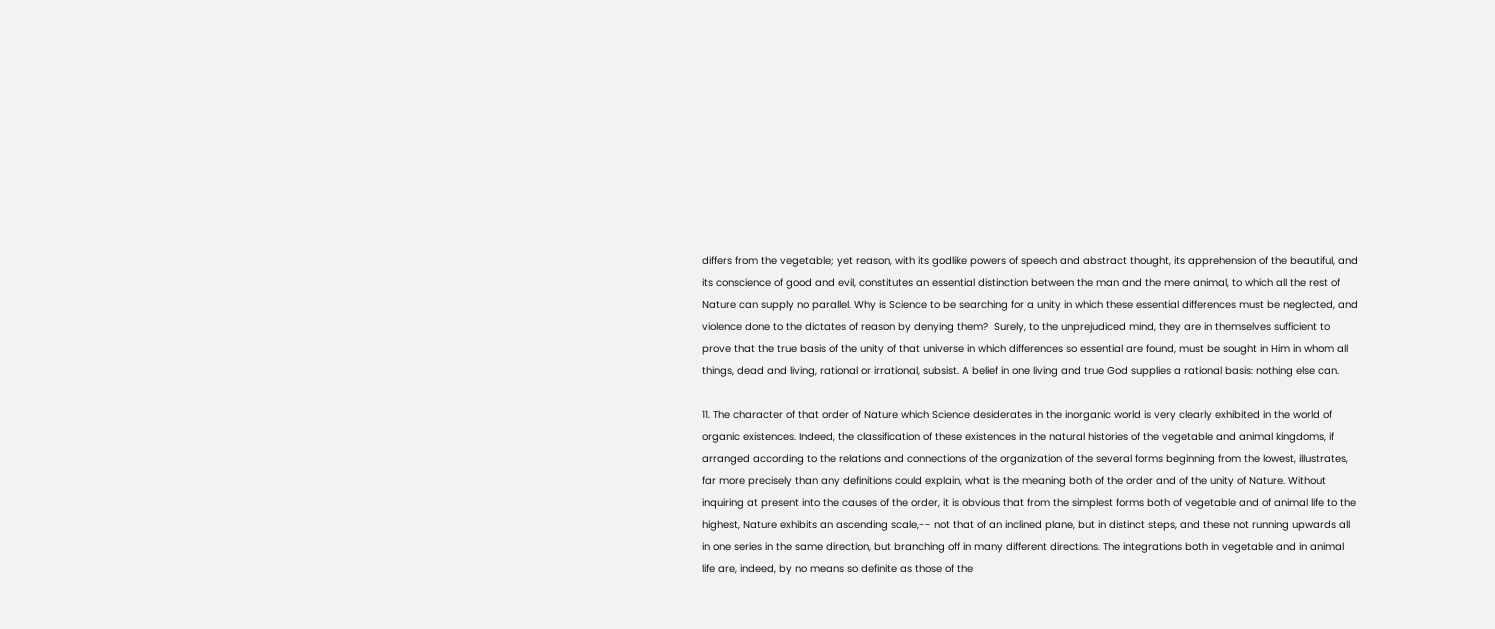differs from the vegetable; yet reason, with its godlike powers of speech and abstract thought, its apprehension of the beautiful, and its conscience of good and evil, constitutes an essential distinction between the man and the mere animal, to which all the rest of Nature can supply no parallel. Why is Science to be searching for a unity in which these essential differences must be neglected, and violence done to the dictates of reason by denying them?  Surely, to the unprejudiced mind, they are in themselves sufficient to prove that the true basis of the unity of that universe in which differences so essential are found, must be sought in Him in whom all things, dead and living, rational or irrational, subsist. A belief in one living and true God supplies a rational basis: nothing else can.

11. The character of that order of Nature which Science desiderates in the inorganic world is very clearly exhibited in the world of organic existences. Indeed, the classification of these existences in the natural histories of the vegetable and animal kingdoms, if arranged according to the relations and connections of the organization of the several forms beginning from the lowest, illustrates, far more precisely than any definitions could explain, what is the meaning both of the order and of the unity of Nature. Without inquiring at present into the causes of the order, it is obvious that from the simplest forms both of vegetable and of animal life to the highest, Nature exhibits an ascending scale,-- not that of an inclined plane, but in distinct steps, and these not running upwards all in one series in the same direction, but branching off in many different directions. The integrations both in vegetable and in animal life are, indeed, by no means so definite as those of the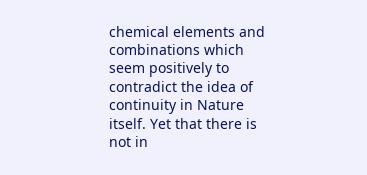chemical elements and combinations which seem positively to contradict the idea of continuity in Nature itself. Yet that there is not in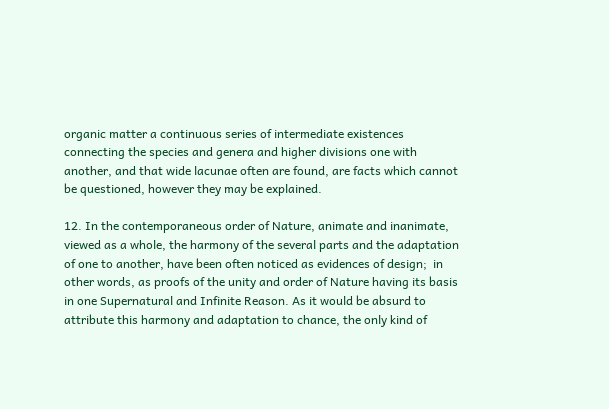organic matter a continuous series of intermediate existences connecting the species and genera and higher divisions one with another, and that wide lacunae often are found, are facts which cannot be questioned, however they may be explained.

12. In the contemporaneous order of Nature, animate and inanimate, viewed as a whole, the harmony of the several parts and the adaptation of one to another, have been often noticed as evidences of design;  in other words, as proofs of the unity and order of Nature having its basis in one Supernatural and Infinite Reason. As it would be absurd to attribute this harmony and adaptation to chance, the only kind of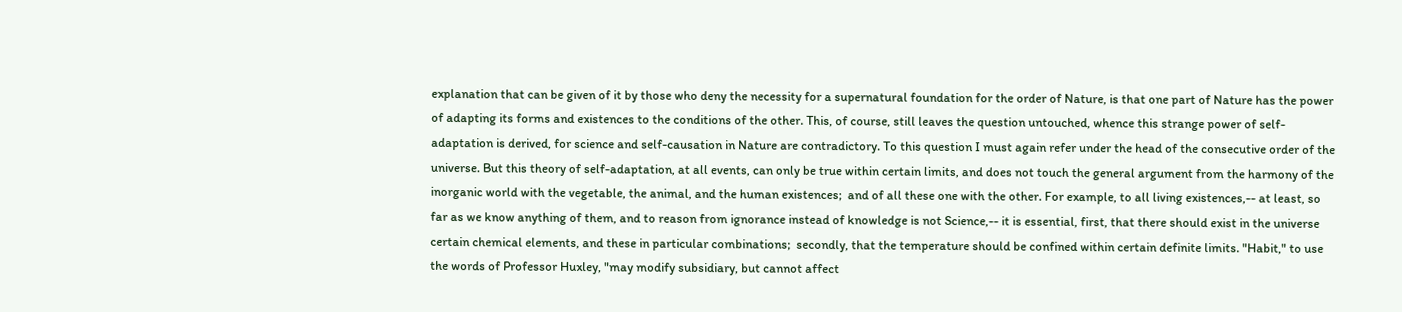explanation that can be given of it by those who deny the necessity for a supernatural foundation for the order of Nature, is that one part of Nature has the power of adapting its forms and existences to the conditions of the other. This, of course, still leaves the question untouched, whence this strange power of self-adaptation is derived, for science and self-causation in Nature are contradictory. To this question I must again refer under the head of the consecutive order of the universe. But this theory of self-adaptation, at all events, can only be true within certain limits, and does not touch the general argument from the harmony of the inorganic world with the vegetable, the animal, and the human existences;  and of all these one with the other. For example, to all living existences,-- at least, so far as we know anything of them, and to reason from ignorance instead of knowledge is not Science,-- it is essential, first, that there should exist in the universe certain chemical elements, and these in particular combinations;  secondly, that the temperature should be confined within certain definite limits. "Habit," to use the words of Professor Huxley, "may modify subsidiary, but cannot affect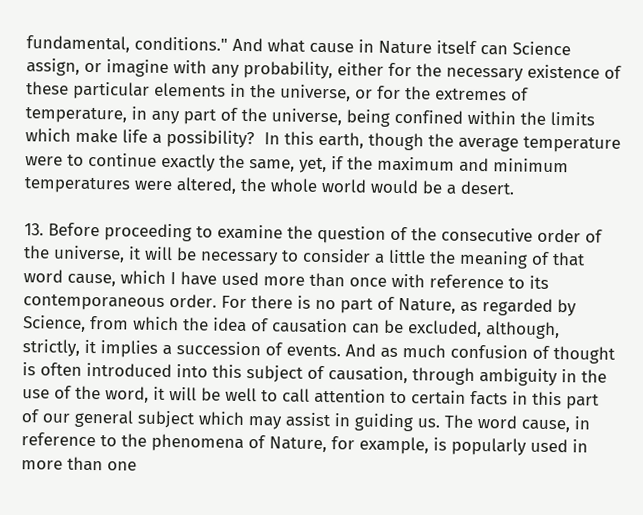fundamental, conditions." And what cause in Nature itself can Science assign, or imagine with any probability, either for the necessary existence of these particular elements in the universe, or for the extremes of temperature, in any part of the universe, being confined within the limits which make life a possibility?  In this earth, though the average temperature were to continue exactly the same, yet, if the maximum and minimum temperatures were altered, the whole world would be a desert.

13. Before proceeding to examine the question of the consecutive order of the universe, it will be necessary to consider a little the meaning of that word cause, which I have used more than once with reference to its contemporaneous order. For there is no part of Nature, as regarded by Science, from which the idea of causation can be excluded, although, strictly, it implies a succession of events. And as much confusion of thought is often introduced into this subject of causation, through ambiguity in the use of the word, it will be well to call attention to certain facts in this part of our general subject which may assist in guiding us. The word cause, in reference to the phenomena of Nature, for example, is popularly used in more than one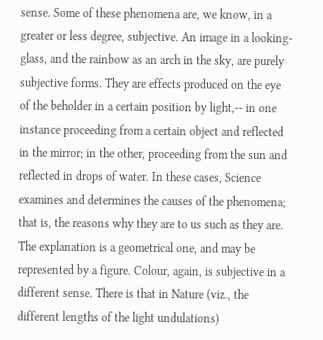sense. Some of these phenomena are, we know, in a greater or less degree, subjective. An image in a looking-glass, and the rainbow as an arch in the sky, are purely subjective forms. They are effects produced on the eye of the beholder in a certain position by light,-- in one instance proceeding from a certain object and reflected in the mirror; in the other, proceeding from the sun and reflected in drops of water. In these cases, Science examines and determines the causes of the phenomena; that is, the reasons why they are to us such as they are. The explanation is a geometrical one, and may be represented by a figure. Colour, again, is subjective in a different sense. There is that in Nature (viz., the different lengths of the light undulations)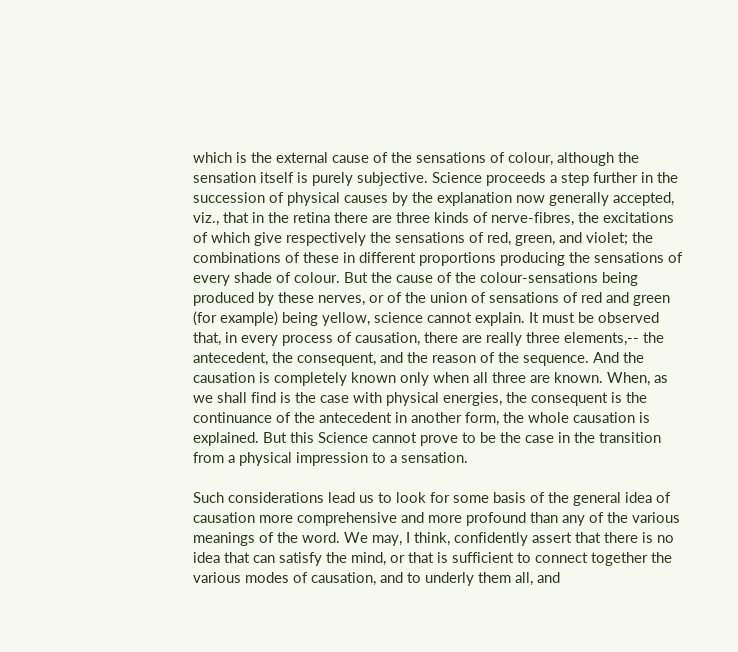which is the external cause of the sensations of colour, although the sensation itself is purely subjective. Science proceeds a step further in the succession of physical causes by the explanation now generally accepted, viz., that in the retina there are three kinds of nerve-fibres, the excitations of which give respectively the sensations of red, green, and violet; the combinations of these in different proportions producing the sensations of every shade of colour. But the cause of the colour-sensations being produced by these nerves, or of the union of sensations of red and green (for example) being yellow, science cannot explain. It must be observed that, in every process of causation, there are really three elements,-- the antecedent, the consequent, and the reason of the sequence. And the causation is completely known only when all three are known. When, as we shall find is the case with physical energies, the consequent is the continuance of the antecedent in another form, the whole causation is explained. But this Science cannot prove to be the case in the transition from a physical impression to a sensation.

Such considerations lead us to look for some basis of the general idea of causation more comprehensive and more profound than any of the various meanings of the word. We may, I think, confidently assert that there is no idea that can satisfy the mind, or that is sufficient to connect together the various modes of causation, and to underly them all, and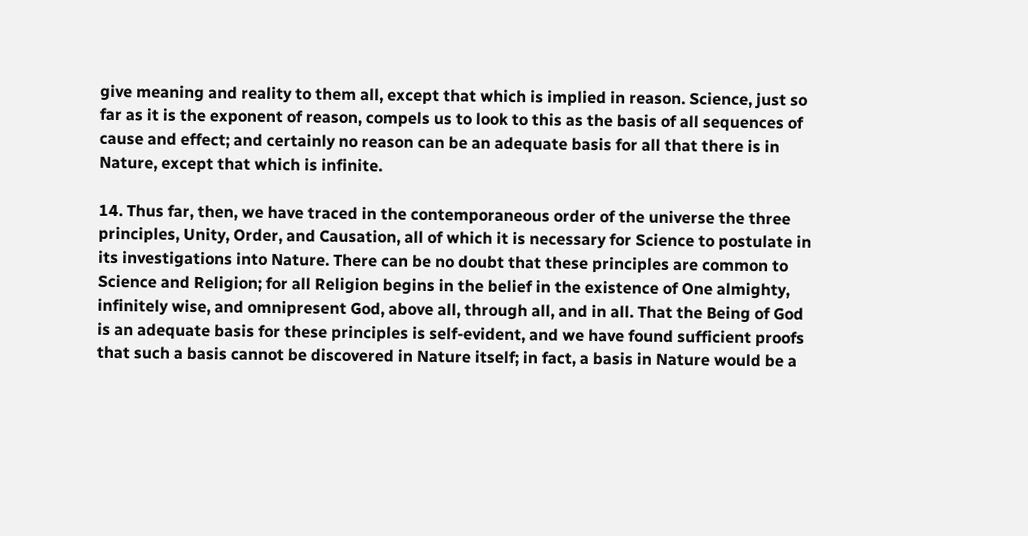give meaning and reality to them all, except that which is implied in reason. Science, just so far as it is the exponent of reason, compels us to look to this as the basis of all sequences of cause and effect; and certainly no reason can be an adequate basis for all that there is in Nature, except that which is infinite.

14. Thus far, then, we have traced in the contemporaneous order of the universe the three principles, Unity, Order, and Causation, all of which it is necessary for Science to postulate in its investigations into Nature. There can be no doubt that these principles are common to Science and Religion; for all Religion begins in the belief in the existence of One almighty, infinitely wise, and omnipresent God, above all, through all, and in all. That the Being of God is an adequate basis for these principles is self-evident, and we have found sufficient proofs that such a basis cannot be discovered in Nature itself; in fact, a basis in Nature would be a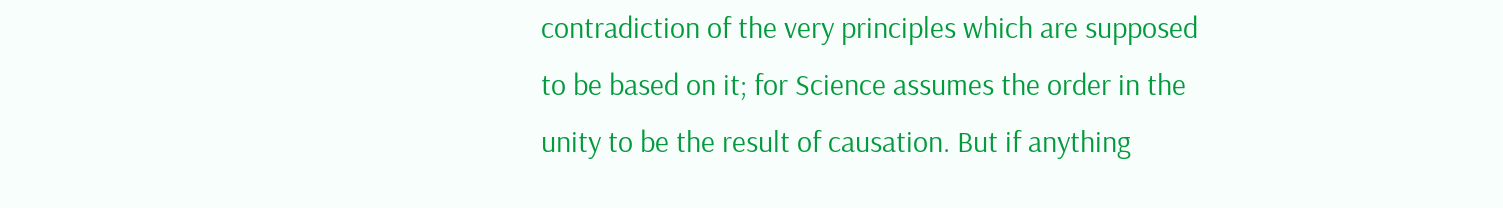contradiction of the very principles which are supposed to be based on it; for Science assumes the order in the unity to be the result of causation. But if anything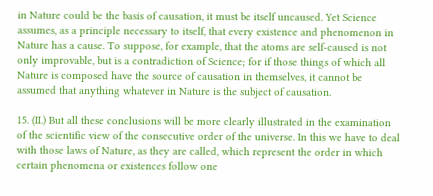in Nature could be the basis of causation, it must be itself uncaused. Yet Science assumes, as a principle necessary to itself, that every existence and phenomenon in Nature has a cause. To suppose, for example, that the atoms are self-caused is not only improvable, but is a contradiction of Science; for if those things of which all Nature is composed have the source of causation in themselves, it cannot be assumed that anything whatever in Nature is the subject of causation.

15. (II.) But all these conclusions will be more clearly illustrated in the examination of the scientific view of the consecutive order of the universe. In this we have to deal with those laws of Nature, as they are called, which represent the order in which certain phenomena or existences follow one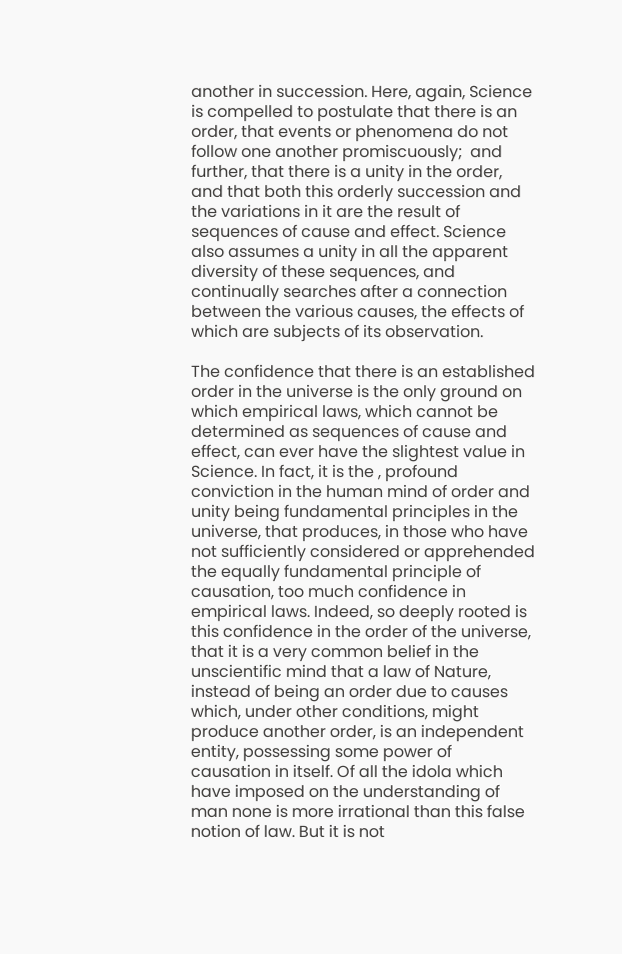another in succession. Here, again, Science is compelled to postulate that there is an order, that events or phenomena do not follow one another promiscuously;  and further, that there is a unity in the order, and that both this orderly succession and the variations in it are the result of sequences of cause and effect. Science also assumes a unity in all the apparent diversity of these sequences, and continually searches after a connection between the various causes, the effects of which are subjects of its observation.

The confidence that there is an established order in the universe is the only ground on which empirical laws, which cannot be determined as sequences of cause and effect, can ever have the slightest value in Science. In fact, it is the , profound conviction in the human mind of order and unity being fundamental principles in the universe, that produces, in those who have not sufficiently considered or apprehended the equally fundamental principle of causation, too much confidence in empirical laws. Indeed, so deeply rooted is this confidence in the order of the universe, that it is a very common belief in the unscientific mind that a law of Nature, instead of being an order due to causes which, under other conditions, might produce another order, is an independent entity, possessing some power of causation in itself. Of all the idola which have imposed on the understanding of man none is more irrational than this false notion of law. But it is not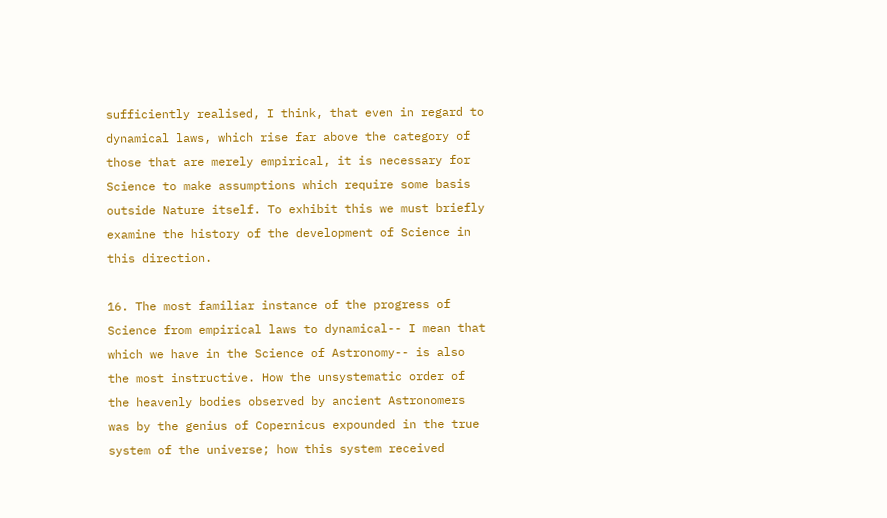sufficiently realised, I think, that even in regard to dynamical laws, which rise far above the category of those that are merely empirical, it is necessary for Science to make assumptions which require some basis outside Nature itself. To exhibit this we must briefly examine the history of the development of Science in this direction.

16. The most familiar instance of the progress of Science from empirical laws to dynamical-- I mean that which we have in the Science of Astronomy-- is also the most instructive. How the unsystematic order of the heavenly bodies observed by ancient Astronomers was by the genius of Copernicus expounded in the true system of the universe; how this system received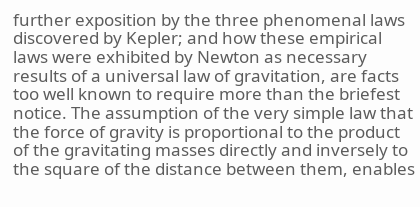further exposition by the three phenomenal laws discovered by Kepler; and how these empirical laws were exhibited by Newton as necessary results of a universal law of gravitation, are facts too well known to require more than the briefest notice. The assumption of the very simple law that the force of gravity is proportional to the product of the gravitating masses directly and inversely to the square of the distance between them, enables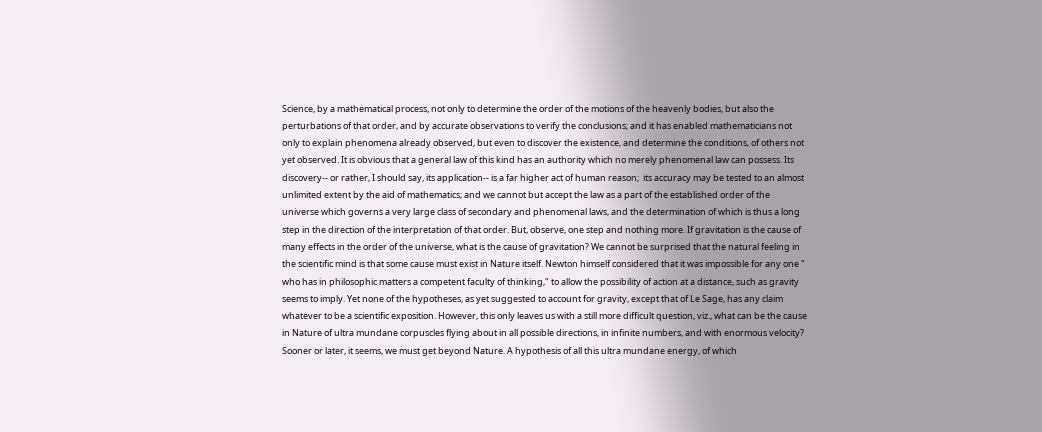Science, by a mathematical process, not only to determine the order of the motions of the heavenly bodies, but also the perturbations of that order, and by accurate observations to verify the conclusions; and it has enabled mathematicians not only to explain phenomena already observed, but even to discover the existence, and determine the conditions, of others not yet observed. It is obvious that a general law of this kind has an authority which no merely phenomenal law can possess. Its discovery-- or rather, I should say, its application-- is a far higher act of human reason;  its accuracy may be tested to an almost unlimited extent by the aid of mathematics; and we cannot but accept the law as a part of the established order of the universe which governs a very large class of secondary and phenomenal laws, and the determination of which is thus a long step in the direction of the interpretation of that order. But, observe, one step and nothing more. If gravitation is the cause of many effects in the order of the universe, what is the cause of gravitation? We cannot be surprised that the natural feeling in the scientific mind is that some cause must exist in Nature itself. Newton himself considered that it was impossible for any one " who has in philosophic matters a competent faculty of thinking," to allow the possibility of action at a distance, such as gravity seems to imply. Yet none of the hypotheses, as yet suggested to account for gravity, except that of Le Sage, has any claim whatever to be a scientific exposition. However, this only leaves us with a still more difficult question, viz., what can be the cause in Nature of ultra mundane corpuscles flying about in all possible directions, in infinite numbers, and with enormous velocity? Sooner or later, it seems, we must get beyond Nature. A hypothesis of all this ultra mundane energy, of which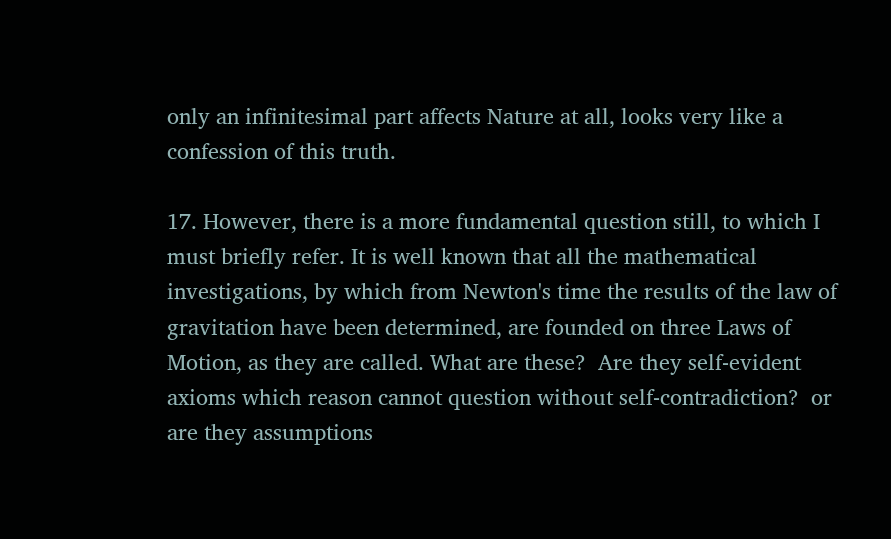only an infinitesimal part affects Nature at all, looks very like a confession of this truth.

17. However, there is a more fundamental question still, to which I must briefly refer. It is well known that all the mathematical investigations, by which from Newton's time the results of the law of gravitation have been determined, are founded on three Laws of Motion, as they are called. What are these?  Are they self-evident axioms which reason cannot question without self-contradiction?  or are they assumptions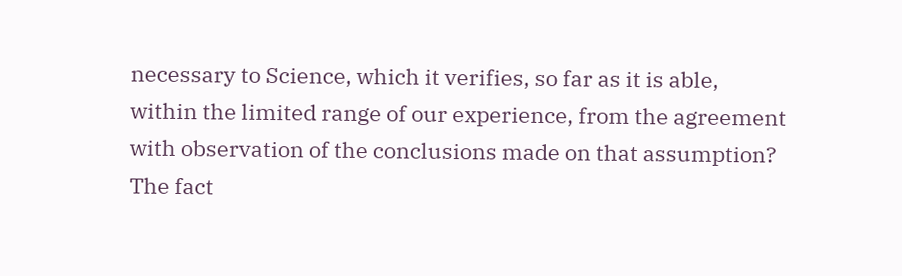necessary to Science, which it verifies, so far as it is able, within the limited range of our experience, from the agreement with observation of the conclusions made on that assumption? The fact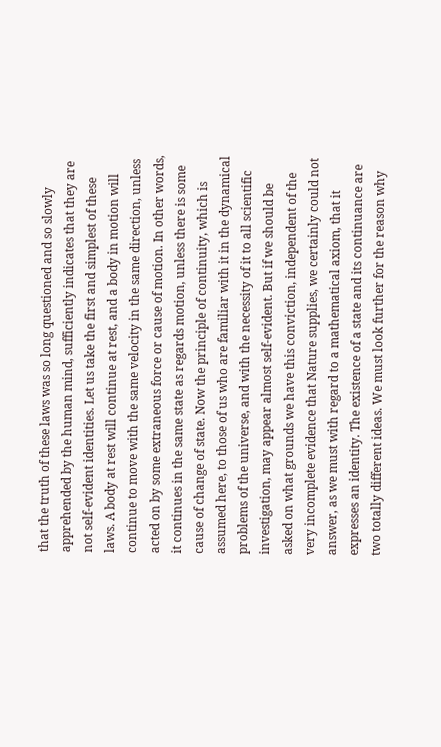that the truth of these laws was so long questioned and so slowly apprehended by the human mind, sufficiently indicates that they are not self-evident identities. Let us take the first and simplest of these laws. A body at rest will continue at rest, and a body in motion will continue to move with the same velocity in the same direction, unless acted on by some extraneous force or cause of motion. In other words, it continues in the same state as regards motion, unless there is some cause of change of state. Now the principle of continuity, which is assumed here, to those of us who are familiar with it in the dynamical problems of the universe, and with the necessity of it to all scientific investigation, may appear almost self-evident. But if we should be asked on what grounds we have this conviction, independent of the very incomplete evidence that Nature supplies, we certainly could not answer, as we must with regard to a mathematical axiom, that it expresses an identity. The existence of a state and its continuance are two totally different ideas. We must look further for the reason why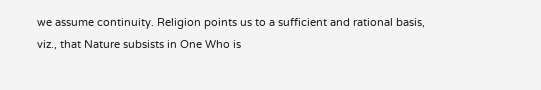we assume continuity. Religion points us to a sufficient and rational basis, viz., that Nature subsists in One Who is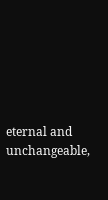eternal and unchangeable,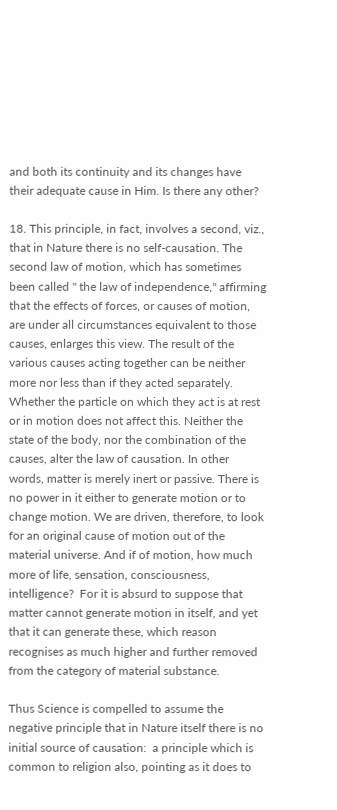and both its continuity and its changes have their adequate cause in Him. Is there any other?

18. This principle, in fact, involves a second, viz., that in Nature there is no self-causation. The second law of motion, which has sometimes been called " the law of independence," affirming that the effects of forces, or causes of motion, are under all circumstances equivalent to those causes, enlarges this view. The result of the various causes acting together can be neither more nor less than if they acted separately. Whether the particle on which they act is at rest or in motion does not affect this. Neither the state of the body, nor the combination of the causes, alter the law of causation. In other words, matter is merely inert or passive. There is no power in it either to generate motion or to change motion. We are driven, therefore, to look for an original cause of motion out of the material universe. And if of motion, how much more of life, sensation, consciousness, intelligence?  For it is absurd to suppose that matter cannot generate motion in itself, and yet that it can generate these, which reason recognises as much higher and further removed from the category of material substance.

Thus Science is compelled to assume the negative principle that in Nature itself there is no initial source of causation:  a principle which is common to religion also, pointing as it does to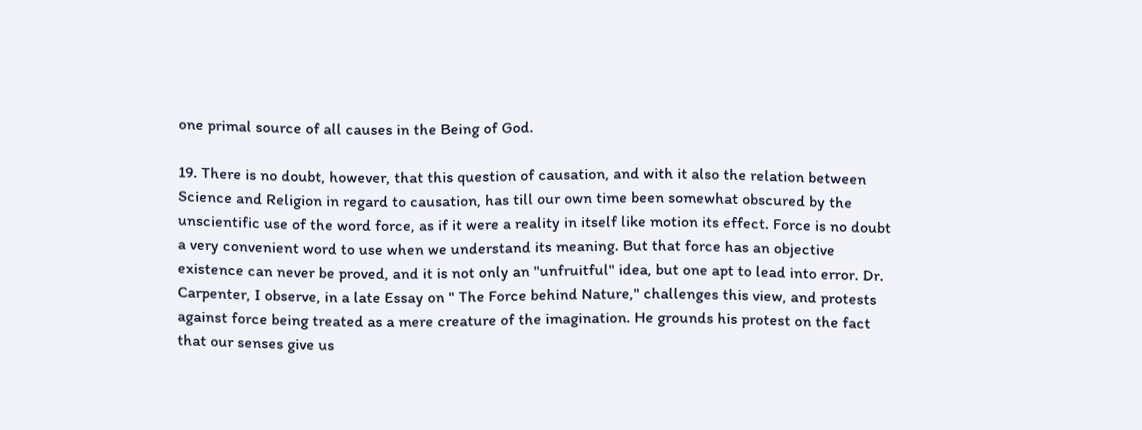one primal source of all causes in the Being of God.

19. There is no doubt, however, that this question of causation, and with it also the relation between Science and Religion in regard to causation, has till our own time been somewhat obscured by the unscientific use of the word force, as if it were a reality in itself like motion its effect. Force is no doubt a very convenient word to use when we understand its meaning. But that force has an objective existence can never be proved, and it is not only an "unfruitful" idea, but one apt to lead into error. Dr. Carpenter, I observe, in a late Essay on " The Force behind Nature," challenges this view, and protests against force being treated as a mere creature of the imagination. He grounds his protest on the fact that our senses give us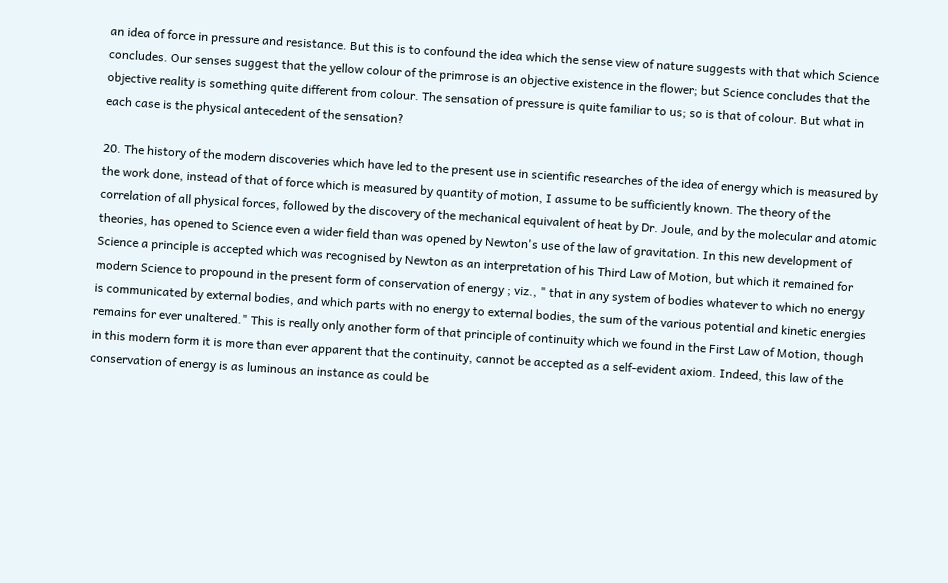an idea of force in pressure and resistance. But this is to confound the idea which the sense view of nature suggests with that which Science concludes. Our senses suggest that the yellow colour of the primrose is an objective existence in the flower; but Science concludes that the objective reality is something quite different from colour. The sensation of pressure is quite familiar to us; so is that of colour. But what in each case is the physical antecedent of the sensation?

20. The history of the modern discoveries which have led to the present use in scientific researches of the idea of energy which is measured by the work done, instead of that of force which is measured by quantity of motion, I assume to be sufficiently known. The theory of the correlation of all physical forces, followed by the discovery of the mechanical equivalent of heat by Dr. Joule, and by the molecular and atomic theories, has opened to Science even a wider field than was opened by Newton's use of the law of gravitation. In this new development of Science a principle is accepted which was recognised by Newton as an interpretation of his Third Law of Motion, but which it remained for modern Science to propound in the present form of conservation of energy ; viz., " that in any system of bodies whatever to which no energy is communicated by external bodies, and which parts with no energy to external bodies, the sum of the various potential and kinetic energies remains for ever unaltered." This is really only another form of that principle of continuity which we found in the First Law of Motion, though in this modern form it is more than ever apparent that the continuity, cannot be accepted as a self-evident axiom. Indeed, this law of the conservation of energy is as luminous an instance as could be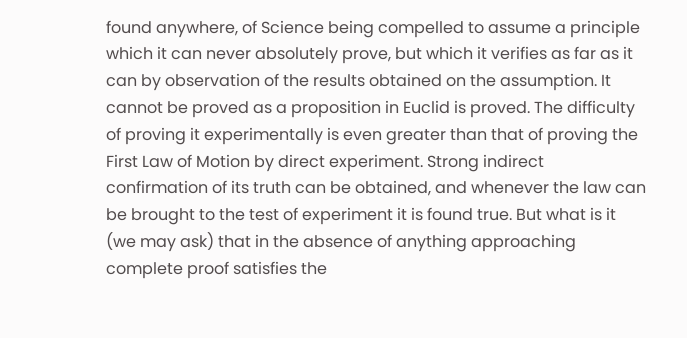found anywhere, of Science being compelled to assume a principle which it can never absolutely prove, but which it verifies as far as it can by observation of the results obtained on the assumption. It cannot be proved as a proposition in Euclid is proved. The difficulty of proving it experimentally is even greater than that of proving the First Law of Motion by direct experiment. Strong indirect confirmation of its truth can be obtained, and whenever the law can be brought to the test of experiment it is found true. But what is it (we may ask) that in the absence of anything approaching complete proof satisfies the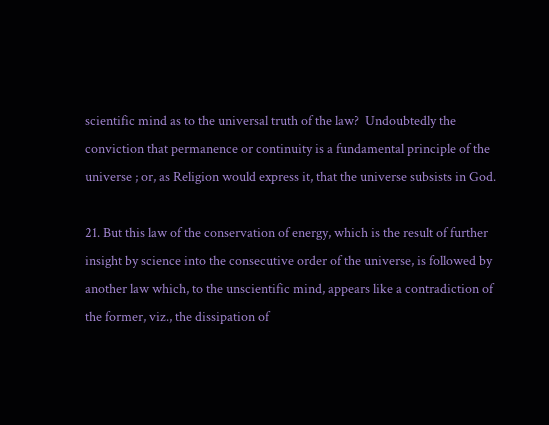scientific mind as to the universal truth of the law?  Undoubtedly the conviction that permanence or continuity is a fundamental principle of the universe ; or, as Religion would express it, that the universe subsists in God.

21. But this law of the conservation of energy, which is the result of further insight by science into the consecutive order of the universe, is followed by another law which, to the unscientific mind, appears like a contradiction of the former, viz., the dissipation of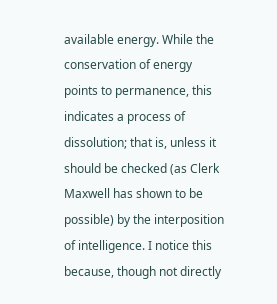available energy. While the conservation of energy points to permanence, this indicates a process of dissolution; that is, unless it should be checked (as Clerk Maxwell has shown to be possible) by the interposition of intelligence. I notice this because, though not directly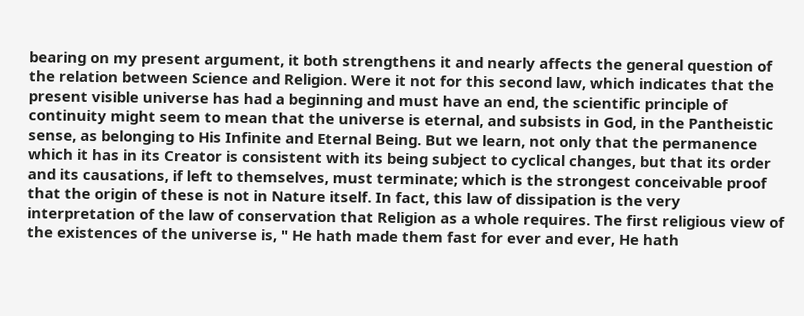bearing on my present argument, it both strengthens it and nearly affects the general question of the relation between Science and Religion. Were it not for this second law, which indicates that the present visible universe has had a beginning and must have an end, the scientific principle of continuity might seem to mean that the universe is eternal, and subsists in God, in the Pantheistic sense, as belonging to His Infinite and Eternal Being. But we learn, not only that the permanence which it has in its Creator is consistent with its being subject to cyclical changes, but that its order and its causations, if left to themselves, must terminate; which is the strongest conceivable proof that the origin of these is not in Nature itself. In fact, this law of dissipation is the very interpretation of the law of conservation that Religion as a whole requires. The first religious view of the existences of the universe is, " He hath made them fast for ever and ever, He hath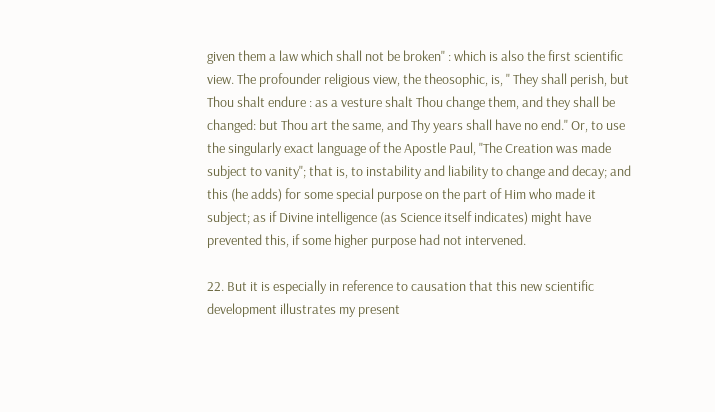given them a law which shall not be broken" : which is also the first scientific view. The profounder religious view, the theosophic, is, " They shall perish, but Thou shalt endure : as a vesture shalt Thou change them, and they shall be changed: but Thou art the same, and Thy years shall have no end." Or, to use the singularly exact language of the Apostle Paul, "The Creation was made subject to vanity"; that is, to instability and liability to change and decay; and this (he adds) for some special purpose on the part of Him who made it subject; as if Divine intelligence (as Science itself indicates) might have prevented this, if some higher purpose had not intervened.

22. But it is especially in reference to causation that this new scientific development illustrates my present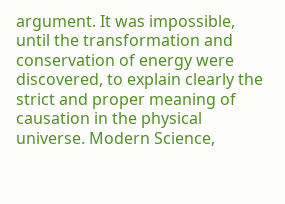argument. It was impossible, until the transformation and conservation of energy were discovered, to explain clearly the strict and proper meaning of causation in the physical universe. Modern Science,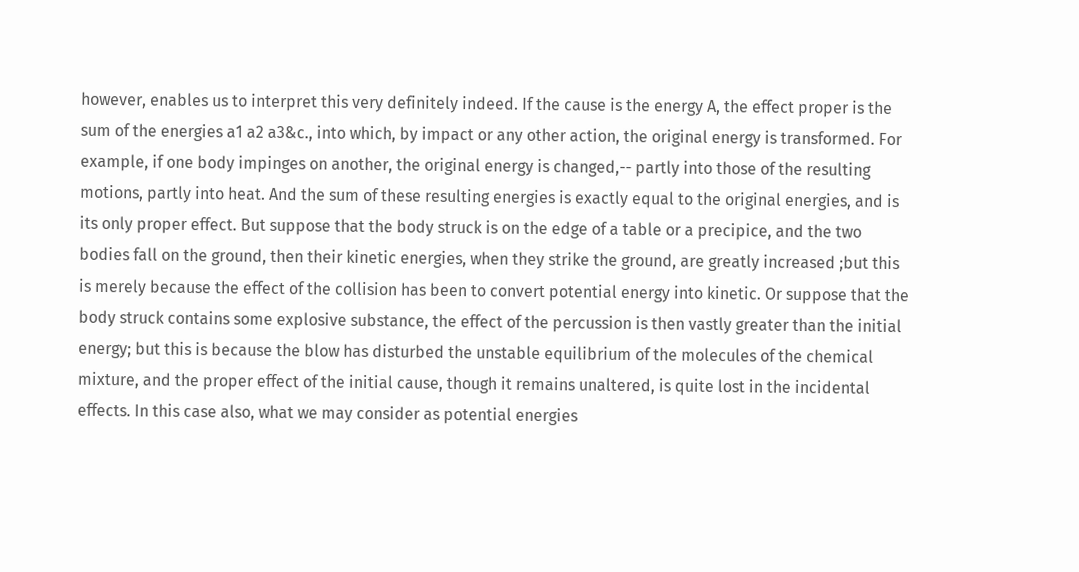however, enables us to interpret this very definitely indeed. If the cause is the energy A, the effect proper is the sum of the energies a1 a2 a3&c., into which, by impact or any other action, the original energy is transformed. For example, if one body impinges on another, the original energy is changed,-- partly into those of the resulting motions, partly into heat. And the sum of these resulting energies is exactly equal to the original energies, and is its only proper effect. But suppose that the body struck is on the edge of a table or a precipice, and the two bodies fall on the ground, then their kinetic energies, when they strike the ground, are greatly increased ;but this is merely because the effect of the collision has been to convert potential energy into kinetic. Or suppose that the body struck contains some explosive substance, the effect of the percussion is then vastly greater than the initial energy; but this is because the blow has disturbed the unstable equilibrium of the molecules of the chemical mixture, and the proper effect of the initial cause, though it remains unaltered, is quite lost in the incidental effects. In this case also, what we may consider as potential energies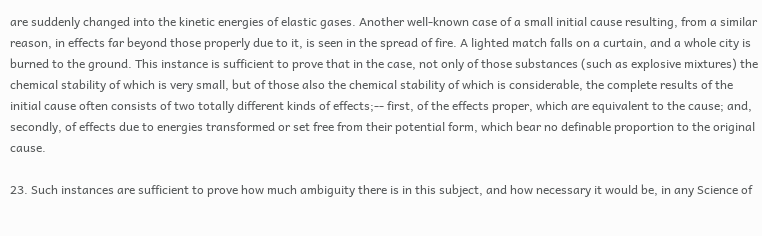are suddenly changed into the kinetic energies of elastic gases. Another well-known case of a small initial cause resulting, from a similar reason, in effects far beyond those properly due to it, is seen in the spread of fire. A lighted match falls on a curtain, and a whole city is burned to the ground. This instance is sufficient to prove that in the case, not only of those substances (such as explosive mixtures) the chemical stability of which is very small, but of those also the chemical stability of which is considerable, the complete results of the initial cause often consists of two totally different kinds of effects;-- first, of the effects proper, which are equivalent to the cause; and, secondly, of effects due to energies transformed or set free from their potential form, which bear no definable proportion to the original cause.

23. Such instances are sufficient to prove how much ambiguity there is in this subject, and how necessary it would be, in any Science of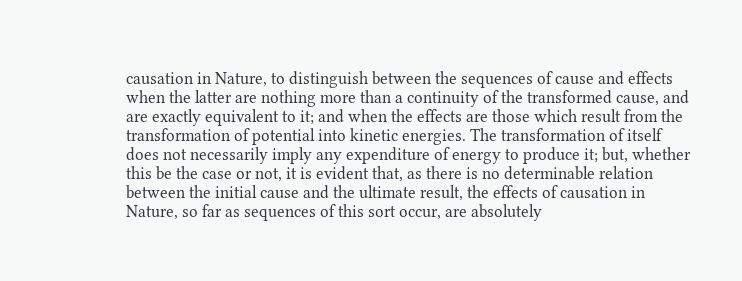causation in Nature, to distinguish between the sequences of cause and effects when the latter are nothing more than a continuity of the transformed cause, and are exactly equivalent to it; and when the effects are those which result from the transformation of potential into kinetic energies. The transformation of itself does not necessarily imply any expenditure of energy to produce it; but, whether this be the case or not, it is evident that, as there is no determinable relation between the initial cause and the ultimate result, the effects of causation in Nature, so far as sequences of this sort occur, are absolutely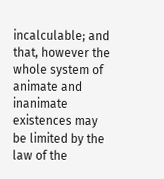incalculable; and that, however the whole system of animate and inanimate existences may be limited by the law of the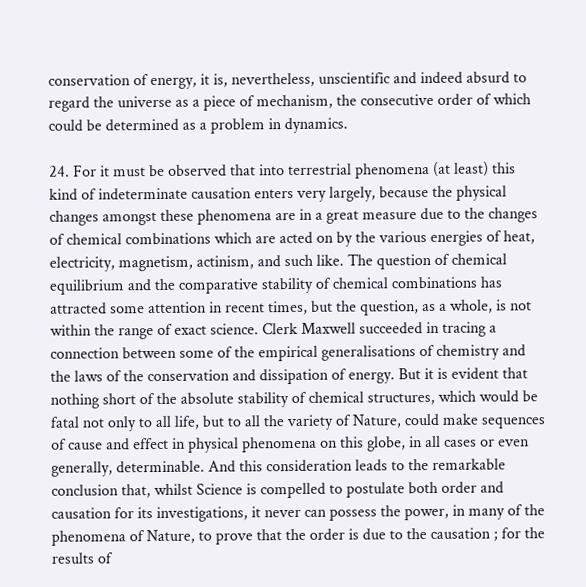conservation of energy, it is, nevertheless, unscientific and indeed absurd to regard the universe as a piece of mechanism, the consecutive order of which could be determined as a problem in dynamics.

24. For it must be observed that into terrestrial phenomena (at least) this kind of indeterminate causation enters very largely, because the physical changes amongst these phenomena are in a great measure due to the changes of chemical combinations which are acted on by the various energies of heat, electricity, magnetism, actinism, and such like. The question of chemical equilibrium and the comparative stability of chemical combinations has attracted some attention in recent times, but the question, as a whole, is not within the range of exact science. Clerk Maxwell succeeded in tracing a connection between some of the empirical generalisations of chemistry and the laws of the conservation and dissipation of energy. But it is evident that nothing short of the absolute stability of chemical structures, which would be fatal not only to all life, but to all the variety of Nature, could make sequences of cause and effect in physical phenomena on this globe, in all cases or even generally, determinable. And this consideration leads to the remarkable conclusion that, whilst Science is compelled to postulate both order and causation for its investigations, it never can possess the power, in many of the phenomena of Nature, to prove that the order is due to the causation ; for the results of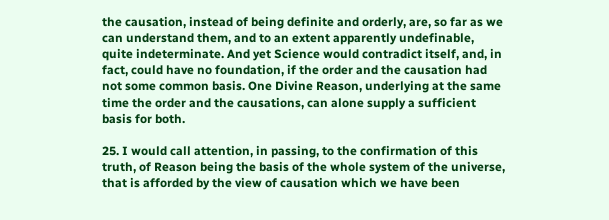the causation, instead of being definite and orderly, are, so far as we can understand them, and to an extent apparently undefinable, quite indeterminate. And yet Science would contradict itself, and, in fact, could have no foundation, if the order and the causation had not some common basis. One Divine Reason, underlying at the same time the order and the causations, can alone supply a sufficient basis for both.

25. I would call attention, in passing, to the confirmation of this truth, of Reason being the basis of the whole system of the universe, that is afforded by the view of causation which we have been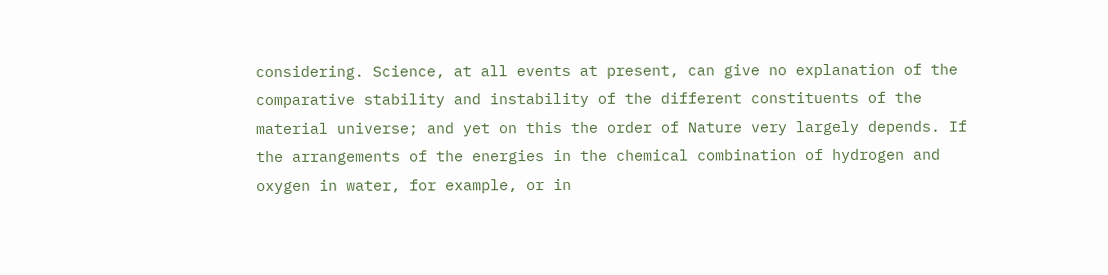considering. Science, at all events at present, can give no explanation of the comparative stability and instability of the different constituents of the material universe; and yet on this the order of Nature very largely depends. If the arrangements of the energies in the chemical combination of hydrogen and oxygen in water, for example, or in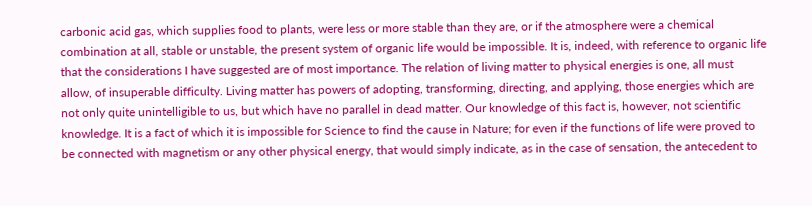carbonic acid gas, which supplies food to plants, were less or more stable than they are, or if the atmosphere were a chemical combination at all, stable or unstable, the present system of organic life would be impossible. It is, indeed, with reference to organic life that the considerations I have suggested are of most importance. The relation of living matter to physical energies is one, all must allow, of insuperable difficulty. Living matter has powers of adopting, transforming, directing, and applying, those energies which are not only quite unintelligible to us, but which have no parallel in dead matter. Our knowledge of this fact is, however, not scientific knowledge. It is a fact of which it is impossible for Science to find the cause in Nature; for even if the functions of life were proved to be connected with magnetism or any other physical energy, that would simply indicate, as in the case of sensation, the antecedent to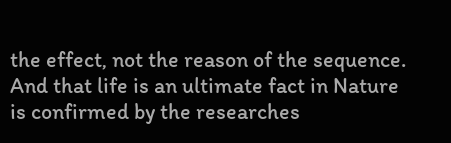the effect, not the reason of the sequence. And that life is an ultimate fact in Nature is confirmed by the researches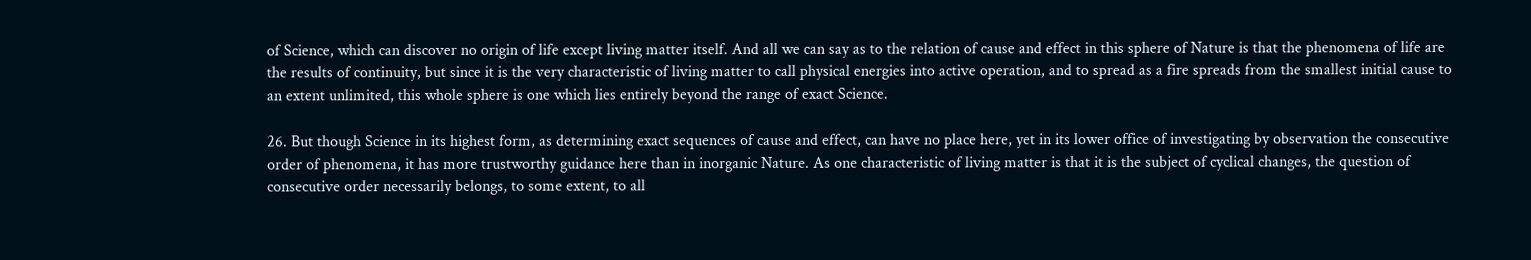of Science, which can discover no origin of life except living matter itself. And all we can say as to the relation of cause and effect in this sphere of Nature is that the phenomena of life are the results of continuity, but since it is the very characteristic of living matter to call physical energies into active operation, and to spread as a fire spreads from the smallest initial cause to an extent unlimited, this whole sphere is one which lies entirely beyond the range of exact Science.

26. But though Science in its highest form, as determining exact sequences of cause and effect, can have no place here, yet in its lower office of investigating by observation the consecutive order of phenomena, it has more trustworthy guidance here than in inorganic Nature. As one characteristic of living matter is that it is the subject of cyclical changes, the question of consecutive order necessarily belongs, to some extent, to all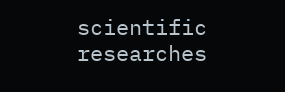scientific researches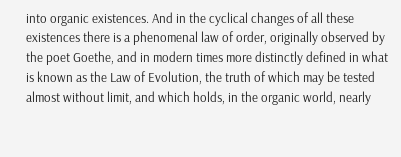into organic existences. And in the cyclical changes of all these existences there is a phenomenal law of order, originally observed by the poet Goethe, and in modern times more distinctly defined in what is known as the Law of Evolution, the truth of which may be tested almost without limit, and which holds, in the organic world, nearly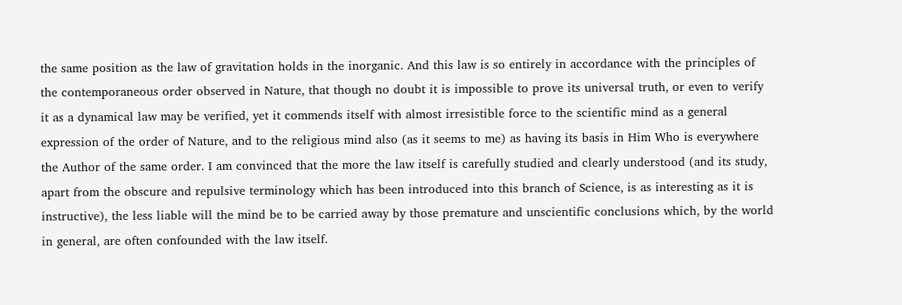the same position as the law of gravitation holds in the inorganic. And this law is so entirely in accordance with the principles of the contemporaneous order observed in Nature, that though no doubt it is impossible to prove its universal truth, or even to verify it as a dynamical law may be verified, yet it commends itself with almost irresistible force to the scientific mind as a general expression of the order of Nature, and to the religious mind also (as it seems to me) as having its basis in Him Who is everywhere the Author of the same order. I am convinced that the more the law itself is carefully studied and clearly understood (and its study, apart from the obscure and repulsive terminology which has been introduced into this branch of Science, is as interesting as it is instructive), the less liable will the mind be to be carried away by those premature and unscientific conclusions which, by the world in general, are often confounded with the law itself.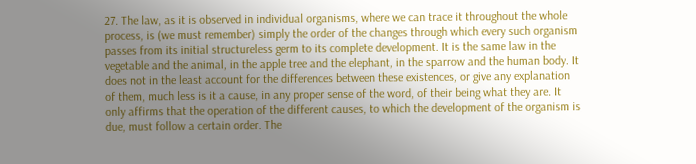27. The law, as it is observed in individual organisms, where we can trace it throughout the whole process, is (we must remember) simply the order of the changes through which every such organism passes from its initial structureless germ to its complete development. It is the same law in the vegetable and the animal, in the apple tree and the elephant, in the sparrow and the human body. It does not in the least account for the differences between these existences, or give any explanation of them, much less is it a cause, in any proper sense of the word, of their being what they are. It only affirms that the operation of the different causes, to which the development of the organism is due, must follow a certain order. The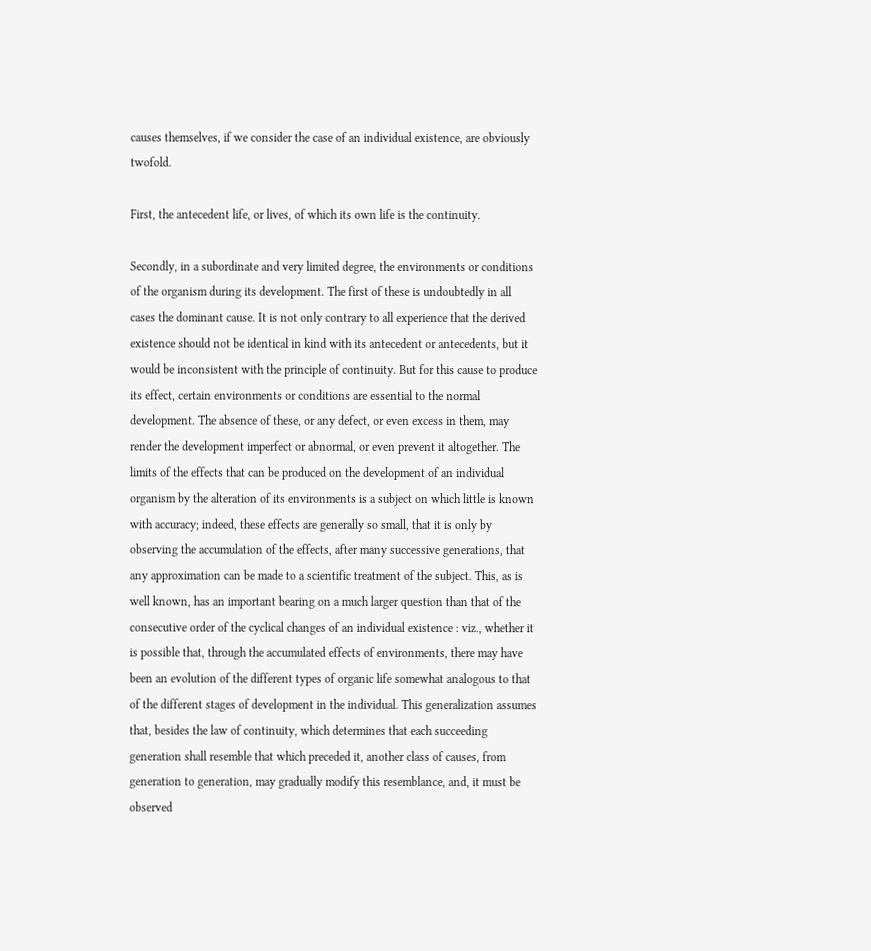causes themselves, if we consider the case of an individual existence, are obviously twofold.

First, the antecedent life, or lives, of which its own life is the continuity.

Secondly, in a subordinate and very limited degree, the environments or conditions of the organism during its development. The first of these is undoubtedly in all cases the dominant cause. It is not only contrary to all experience that the derived existence should not be identical in kind with its antecedent or antecedents, but it would be inconsistent with the principle of continuity. But for this cause to produce its effect, certain environments or conditions are essential to the normal development. The absence of these, or any defect, or even excess in them, may render the development imperfect or abnormal, or even prevent it altogether. The limits of the effects that can be produced on the development of an individual organism by the alteration of its environments is a subject on which little is known with accuracy; indeed, these effects are generally so small, that it is only by observing the accumulation of the effects, after many successive generations, that any approximation can be made to a scientific treatment of the subject. This, as is well known, has an important bearing on a much larger question than that of the consecutive order of the cyclical changes of an individual existence : viz., whether it is possible that, through the accumulated effects of environments, there may have been an evolution of the different types of organic life somewhat analogous to that of the different stages of development in the individual. This generalization assumes that, besides the law of continuity, which determines that each succeeding generation shall resemble that which preceded it, another class of causes, from generation to generation, may gradually modify this resemblance, and, it must be observed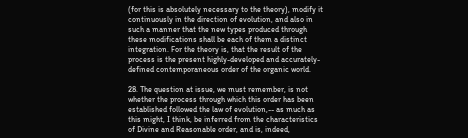(for this is absolutely necessary to the theory), modify it continuously in the direction of evolution, and also in such a manner that the new types produced through these modifications shall be each of them a distinct integration. For the theory is, that the result of the process is the present highly-developed and accurately-defined contemporaneous order of the organic world.

28. The question at issue, we must remember, is not whether the process through which this order has been established followed the law of evolution,-- as much as this might, I think, be inferred from the characteristics of Divine and Reasonable order, and is, indeed,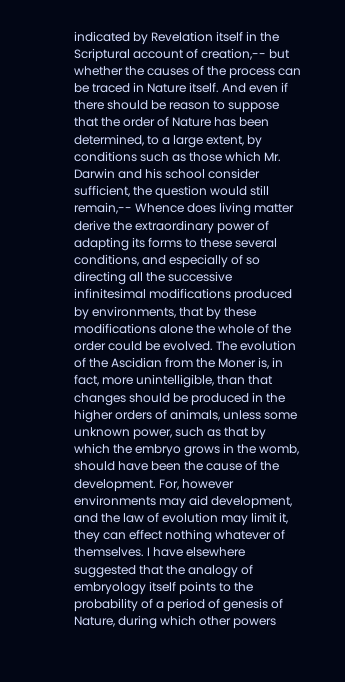indicated by Revelation itself in the Scriptural account of creation,-- but whether the causes of the process can be traced in Nature itself. And even if there should be reason to suppose that the order of Nature has been determined, to a large extent, by conditions such as those which Mr. Darwin and his school consider sufficient, the question would still remain,-- Whence does living matter derive the extraordinary power of adapting its forms to these several conditions, and especially of so directing all the successive infinitesimal modifications produced by environments, that by these modifications alone the whole of the order could be evolved. The evolution of the Ascidian from the Moner is, in fact, more unintelligible, than that changes should be produced in the higher orders of animals, unless some unknown power, such as that by which the embryo grows in the womb, should have been the cause of the development. For, however environments may aid development, and the law of evolution may limit it, they can effect nothing whatever of themselves. I have elsewhere suggested that the analogy of embryology itself points to the probability of a period of genesis of Nature, during which other powers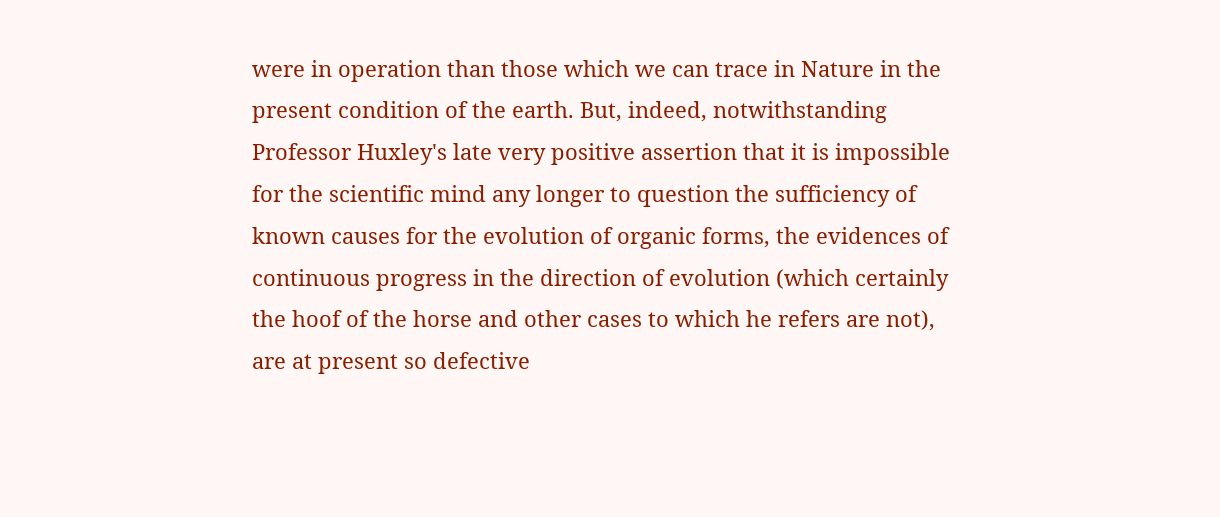were in operation than those which we can trace in Nature in the present condition of the earth. But, indeed, notwithstanding Professor Huxley's late very positive assertion that it is impossible for the scientific mind any longer to question the sufficiency of known causes for the evolution of organic forms, the evidences of continuous progress in the direction of evolution (which certainly the hoof of the horse and other cases to which he refers are not), are at present so defective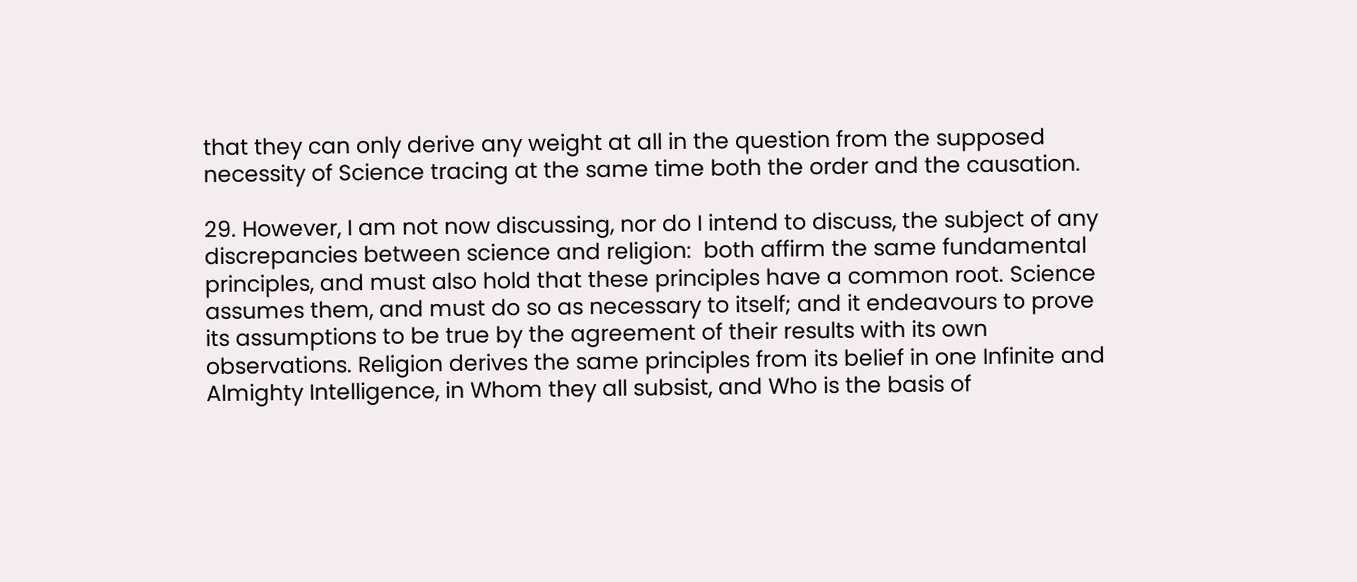that they can only derive any weight at all in the question from the supposed necessity of Science tracing at the same time both the order and the causation.

29. However, I am not now discussing, nor do I intend to discuss, the subject of any discrepancies between science and religion:  both affirm the same fundamental principles, and must also hold that these principles have a common root. Science assumes them, and must do so as necessary to itself; and it endeavours to prove its assumptions to be true by the agreement of their results with its own observations. Religion derives the same principles from its belief in one Infinite and Almighty Intelligence, in Whom they all subsist, and Who is the basis of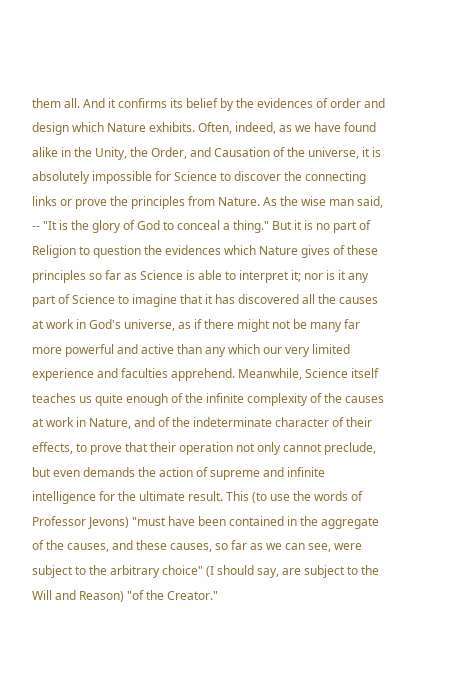them all. And it confirms its belief by the evidences of order and design which Nature exhibits. Often, indeed, as we have found alike in the Unity, the Order, and Causation of the universe, it is absolutely impossible for Science to discover the connecting links or prove the principles from Nature. As the wise man said, -- "It is the glory of God to conceal a thing." But it is no part of Religion to question the evidences which Nature gives of these principles so far as Science is able to interpret it; nor is it any part of Science to imagine that it has discovered all the causes at work in God's universe, as if there might not be many far more powerful and active than any which our very limited experience and faculties apprehend. Meanwhile, Science itself teaches us quite enough of the infinite complexity of the causes at work in Nature, and of the indeterminate character of their effects, to prove that their operation not only cannot preclude, but even demands the action of supreme and infinite intelligence for the ultimate result. This (to use the words of Professor Jevons) "must have been contained in the aggregate of the causes, and these causes, so far as we can see, were subject to the arbitrary choice" (I should say, are subject to the Will and Reason) "of the Creator."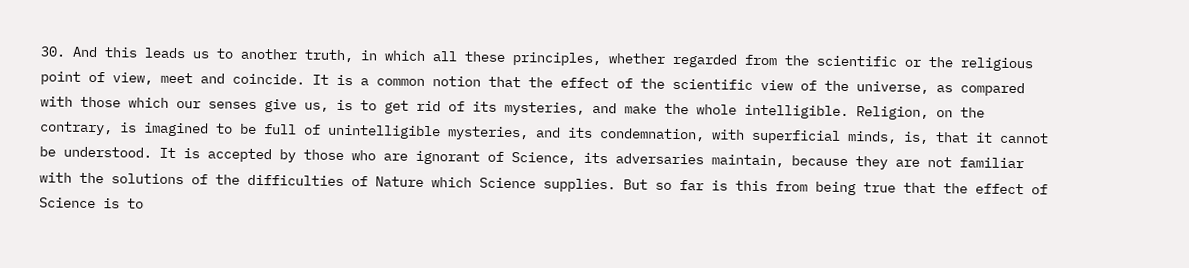30. And this leads us to another truth, in which all these principles, whether regarded from the scientific or the religious point of view, meet and coincide. It is a common notion that the effect of the scientific view of the universe, as compared with those which our senses give us, is to get rid of its mysteries, and make the whole intelligible. Religion, on the contrary, is imagined to be full of unintelligible mysteries, and its condemnation, with superficial minds, is, that it cannot be understood. It is accepted by those who are ignorant of Science, its adversaries maintain, because they are not familiar with the solutions of the difficulties of Nature which Science supplies. But so far is this from being true that the effect of Science is to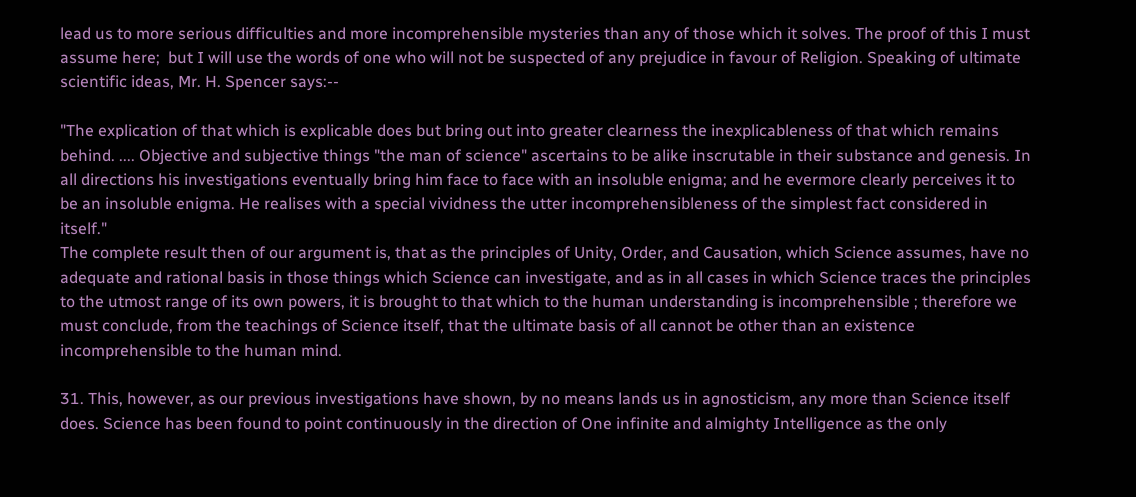lead us to more serious difficulties and more incomprehensible mysteries than any of those which it solves. The proof of this I must assume here;  but I will use the words of one who will not be suspected of any prejudice in favour of Religion. Speaking of ultimate scientific ideas, Mr. H. Spencer says:--

"The explication of that which is explicable does but bring out into greater clearness the inexplicableness of that which remains behind. .... Objective and subjective things "the man of science" ascertains to be alike inscrutable in their substance and genesis. In all directions his investigations eventually bring him face to face with an insoluble enigma; and he evermore clearly perceives it to be an insoluble enigma. He realises with a special vividness the utter incomprehensibleness of the simplest fact considered in itself."
The complete result then of our argument is, that as the principles of Unity, Order, and Causation, which Science assumes, have no adequate and rational basis in those things which Science can investigate, and as in all cases in which Science traces the principles to the utmost range of its own powers, it is brought to that which to the human understanding is incomprehensible ; therefore we must conclude, from the teachings of Science itself, that the ultimate basis of all cannot be other than an existence incomprehensible to the human mind.

31. This, however, as our previous investigations have shown, by no means lands us in agnosticism, any more than Science itself does. Science has been found to point continuously in the direction of One infinite and almighty Intelligence as the only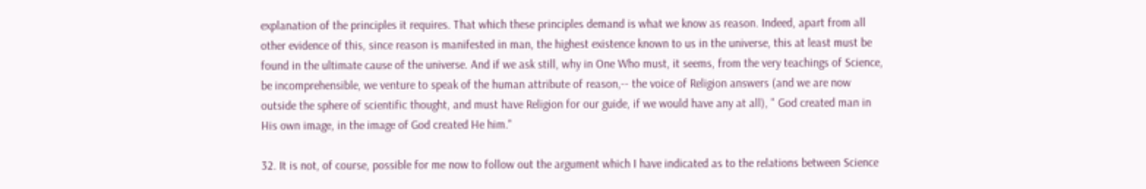explanation of the principles it requires. That which these principles demand is what we know as reason. Indeed, apart from all other evidence of this, since reason is manifested in man, the highest existence known to us in the universe, this at least must be found in the ultimate cause of the universe. And if we ask still, why in One Who must, it seems, from the very teachings of Science, be incomprehensible, we venture to speak of the human attribute of reason,-- the voice of Religion answers (and we are now outside the sphere of scientific thought, and must have Religion for our guide, if we would have any at all), " God created man in His own image, in the image of God created He him."

32. It is not, of course, possible for me now to follow out the argument which I have indicated as to the relations between Science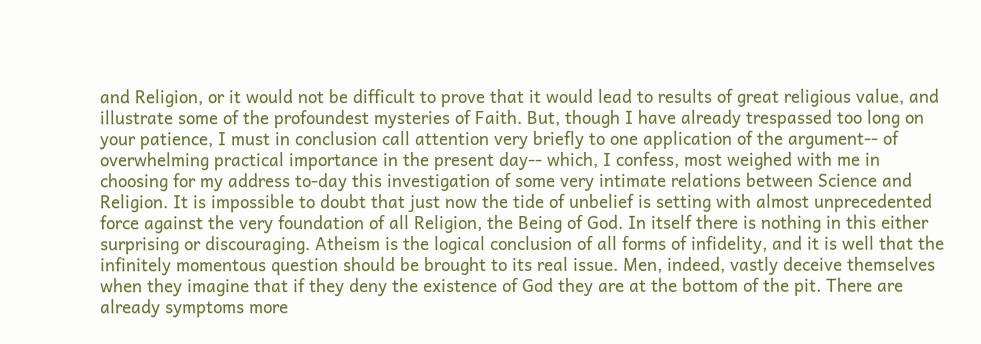and Religion, or it would not be difficult to prove that it would lead to results of great religious value, and illustrate some of the profoundest mysteries of Faith. But, though I have already trespassed too long on your patience, I must in conclusion call attention very briefly to one application of the argument-- of overwhelming practical importance in the present day-- which, I confess, most weighed with me in choosing for my address to-day this investigation of some very intimate relations between Science and Religion. It is impossible to doubt that just now the tide of unbelief is setting with almost unprecedented force against the very foundation of all Religion, the Being of God. In itself there is nothing in this either surprising or discouraging. Atheism is the logical conclusion of all forms of infidelity, and it is well that the infinitely momentous question should be brought to its real issue. Men, indeed, vastly deceive themselves when they imagine that if they deny the existence of God they are at the bottom of the pit. There are already symptoms more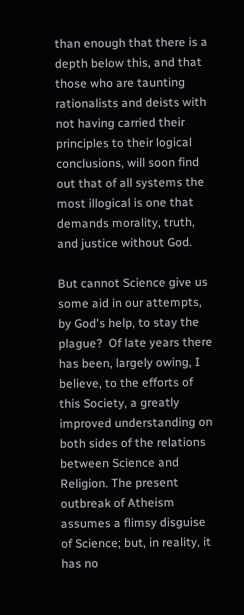than enough that there is a depth below this, and that those who are taunting rationalists and deists with not having carried their principles to their logical conclusions, will soon find out that of all systems the most illogical is one that demands morality, truth, and justice without God.

But cannot Science give us some aid in our attempts, by God's help, to stay the plague?  Of late years there has been, largely owing, I believe, to the efforts of this Society, a greatly improved understanding on both sides of the relations between Science and Religion. The present outbreak of Atheism assumes a flimsy disguise of Science; but, in reality, it has no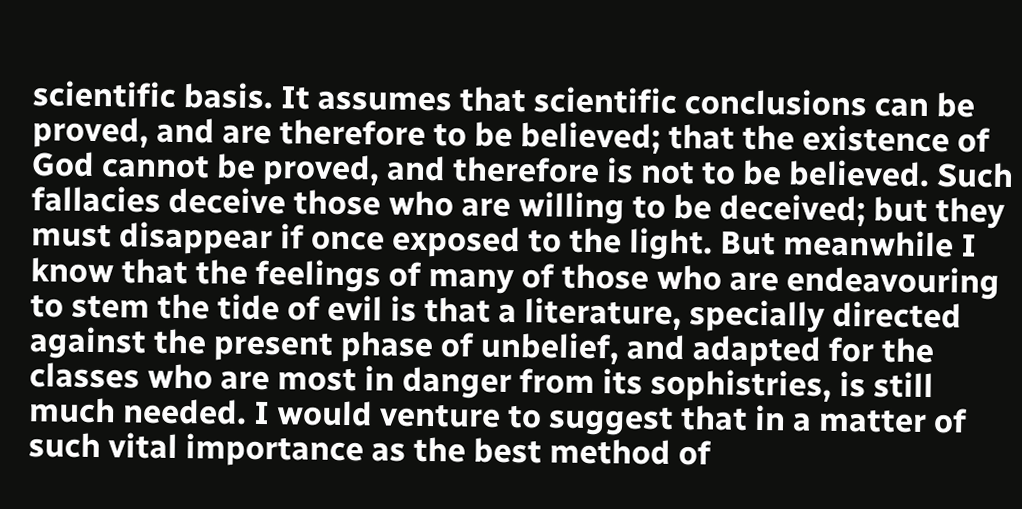scientific basis. It assumes that scientific conclusions can be proved, and are therefore to be believed; that the existence of God cannot be proved, and therefore is not to be believed. Such fallacies deceive those who are willing to be deceived; but they must disappear if once exposed to the light. But meanwhile I know that the feelings of many of those who are endeavouring to stem the tide of evil is that a literature, specially directed against the present phase of unbelief, and adapted for the classes who are most in danger from its sophistries, is still much needed. I would venture to suggest that in a matter of such vital importance as the best method of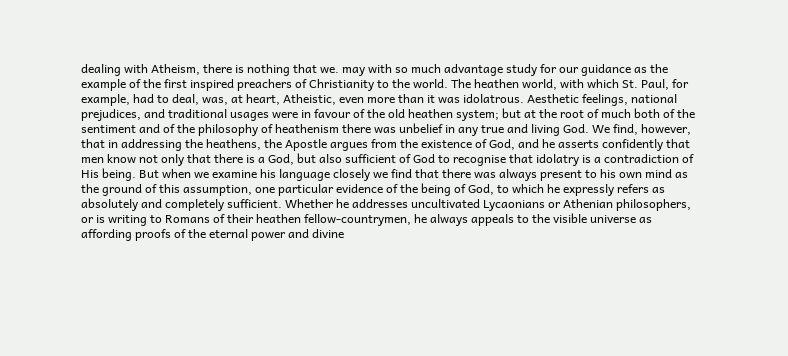dealing with Atheism, there is nothing that we. may with so much advantage study for our guidance as the example of the first inspired preachers of Christianity to the world. The heathen world, with which St. Paul, for example, had to deal, was, at heart, Atheistic, even more than it was idolatrous. Aesthetic feelings, national prejudices, and traditional usages were in favour of the old heathen system; but at the root of much both of the sentiment and of the philosophy of heathenism there was unbelief in any true and living God. We find, however, that in addressing the heathens, the Apostle argues from the existence of God, and he asserts confidently that men know not only that there is a God, but also sufficient of God to recognise that idolatry is a contradiction of His being. But when we examine his language closely we find that there was always present to his own mind as the ground of this assumption, one particular evidence of the being of God, to which he expressly refers as absolutely and completely sufficient. Whether he addresses uncultivated Lycaonians or Athenian philosophers, or is writing to Romans of their heathen fellow-countrymen, he always appeals to the visible universe as affording proofs of the eternal power and divine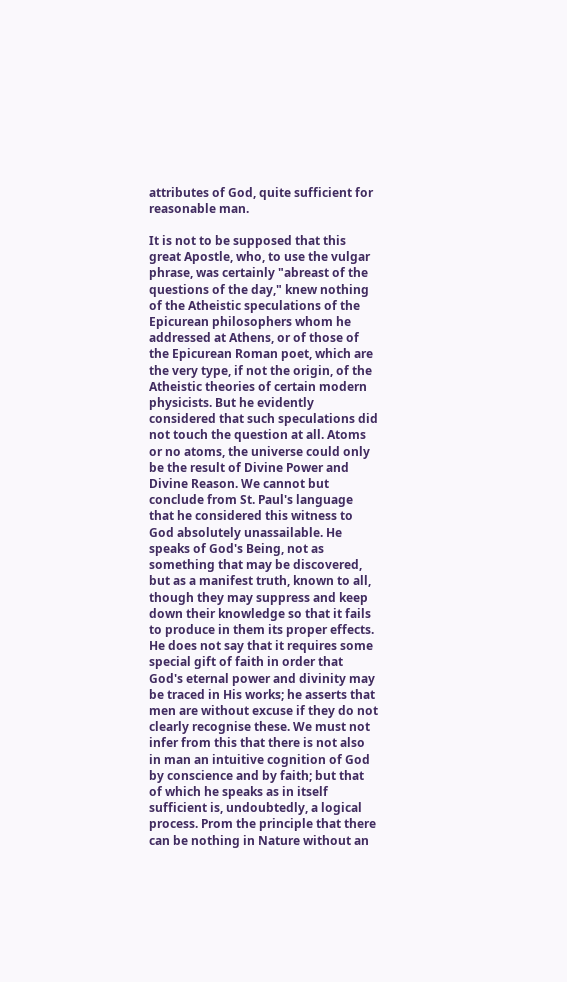attributes of God, quite sufficient for reasonable man.

It is not to be supposed that this great Apostle, who, to use the vulgar phrase, was certainly "abreast of the questions of the day," knew nothing of the Atheistic speculations of the Epicurean philosophers whom he addressed at Athens, or of those of the Epicurean Roman poet, which are the very type, if not the origin, of the Atheistic theories of certain modern physicists. But he evidently considered that such speculations did not touch the question at all. Atoms or no atoms, the universe could only be the result of Divine Power and Divine Reason. We cannot but conclude from St. Paul's language that he considered this witness to God absolutely unassailable. He speaks of God's Being, not as something that may be discovered, but as a manifest truth, known to all, though they may suppress and keep down their knowledge so that it fails to produce in them its proper effects. He does not say that it requires some special gift of faith in order that God's eternal power and divinity may be traced in His works; he asserts that men are without excuse if they do not clearly recognise these. We must not infer from this that there is not also in man an intuitive cognition of God by conscience and by faith; but that of which he speaks as in itself sufficient is, undoubtedly, a logical process. Prom the principle that there can be nothing in Nature without an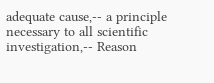adequate cause,-- a principle necessary to all scientific investigation,-- Reason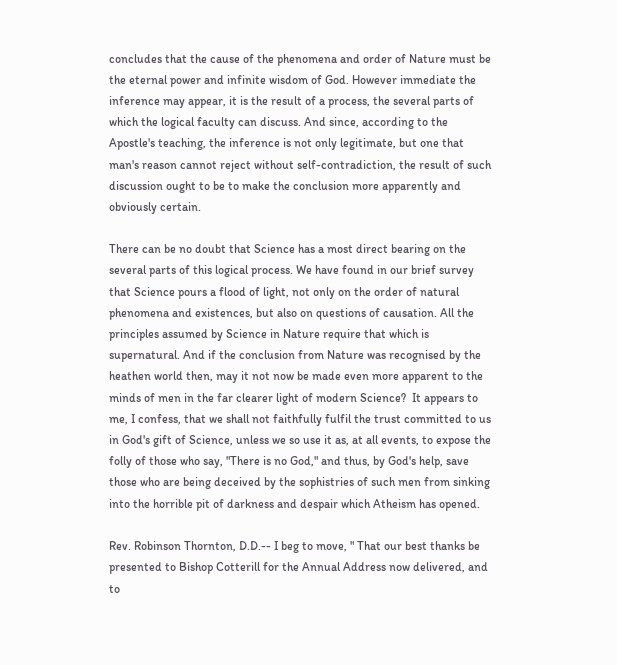concludes that the cause of the phenomena and order of Nature must be the eternal power and infinite wisdom of God. However immediate the inference may appear, it is the result of a process, the several parts of which the logical faculty can discuss. And since, according to the Apostle's teaching, the inference is not only legitimate, but one that man's reason cannot reject without self-contradiction, the result of such discussion ought to be to make the conclusion more apparently and obviously certain.

There can be no doubt that Science has a most direct bearing on the several parts of this logical process. We have found in our brief survey that Science pours a flood of light, not only on the order of natural phenomena and existences, but also on questions of causation. All the principles assumed by Science in Nature require that which is supernatural. And if the conclusion from Nature was recognised by the heathen world then, may it not now be made even more apparent to the minds of men in the far clearer light of modern Science?  It appears to me, I confess, that we shall not faithfully fulfil the trust committed to us in God's gift of Science, unless we so use it as, at all events, to expose the folly of those who say, "There is no God," and thus, by God's help, save those who are being deceived by the sophistries of such men from sinking into the horrible pit of darkness and despair which Atheism has opened.

Rev. Robinson Thornton, D.D.-- I beg to move, " That our best thanks be presented to Bishop Cotterill for the Annual Address now delivered, and to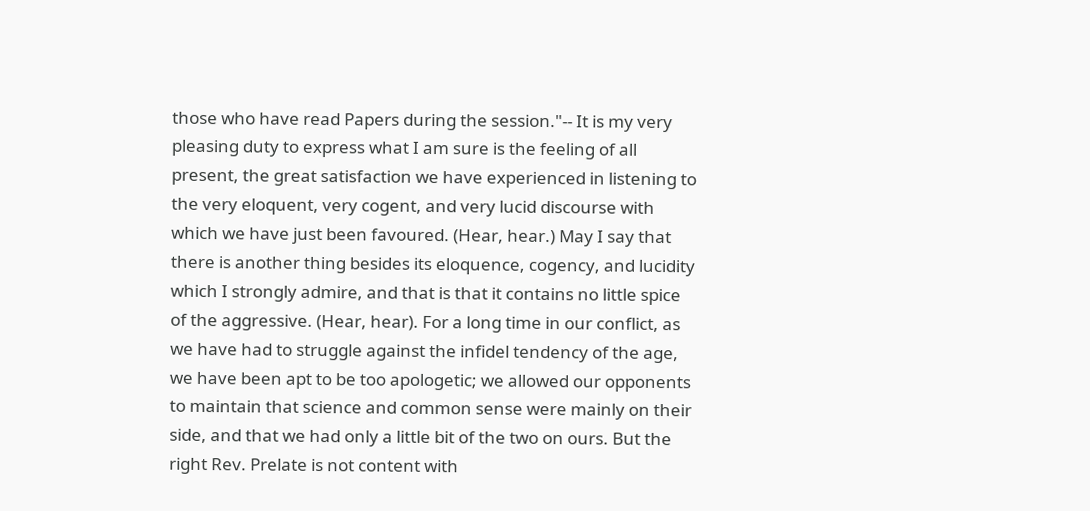those who have read Papers during the session."-- It is my very pleasing duty to express what I am sure is the feeling of all present, the great satisfaction we have experienced in listening to the very eloquent, very cogent, and very lucid discourse with which we have just been favoured. (Hear, hear.) May I say that there is another thing besides its eloquence, cogency, and lucidity which I strongly admire, and that is that it contains no little spice of the aggressive. (Hear, hear). For a long time in our conflict, as we have had to struggle against the infidel tendency of the age, we have been apt to be too apologetic; we allowed our opponents to maintain that science and common sense were mainly on their side, and that we had only a little bit of the two on ours. But the right Rev. Prelate is not content with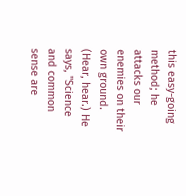this easy-going method; he attacks our enemies on their own ground. (Hear, hear.) He says, "Science and common sense are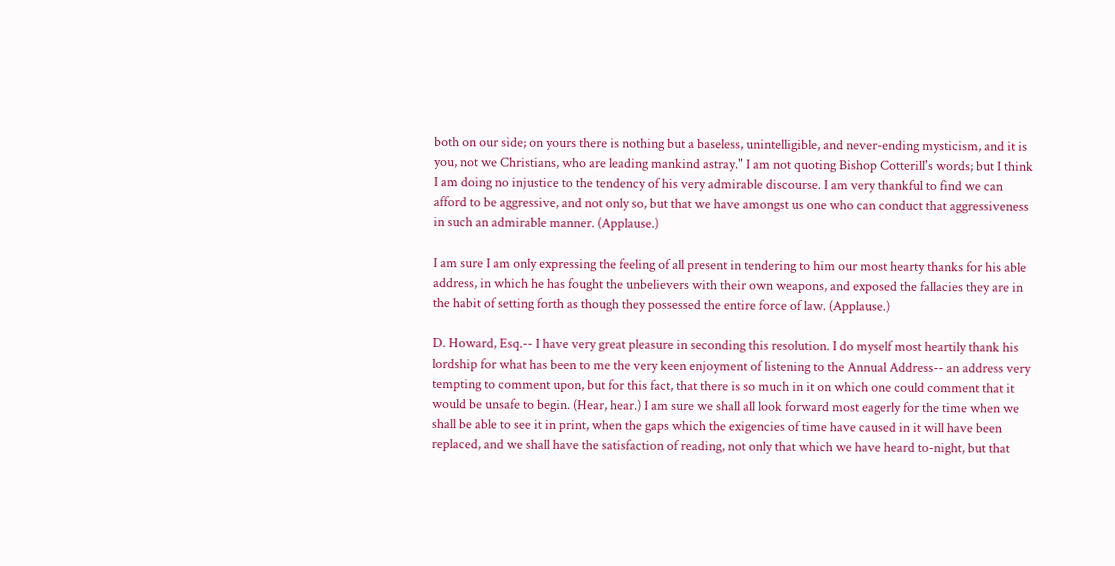both on our side; on yours there is nothing but a baseless, unintelligible, and never-ending mysticism, and it is you, not we Christians, who are leading mankind astray." I am not quoting Bishop Cotterill's words; but I think I am doing no injustice to the tendency of his very admirable discourse. I am very thankful to find we can afford to be aggressive, and not only so, but that we have amongst us one who can conduct that aggressiveness in such an admirable manner. (Applause.)

I am sure I am only expressing the feeling of all present in tendering to him our most hearty thanks for his able address, in which he has fought the unbelievers with their own weapons, and exposed the fallacies they are in the habit of setting forth as though they possessed the entire force of law. (Applause.)

D. Howard, Esq.-- I have very great pleasure in seconding this resolution. I do myself most heartily thank his lordship for what has been to me the very keen enjoyment of listening to the Annual Address-- an address very tempting to comment upon, but for this fact, that there is so much in it on which one could comment that it would be unsafe to begin. (Hear, hear.) I am sure we shall all look forward most eagerly for the time when we shall be able to see it in print, when the gaps which the exigencies of time have caused in it will have been replaced, and we shall have the satisfaction of reading, not only that which we have heard to-night, but that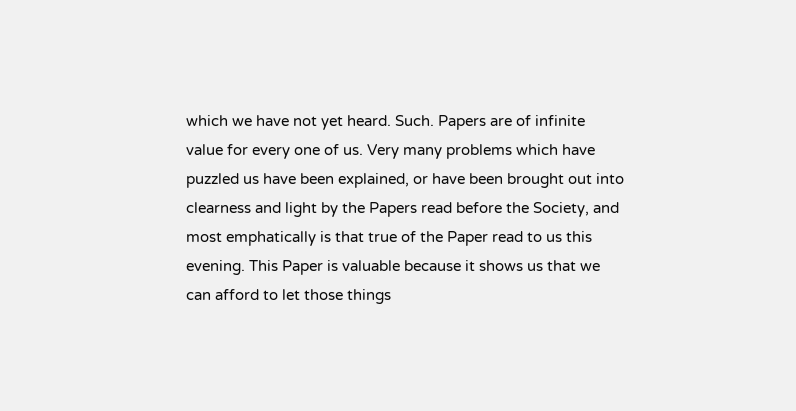which we have not yet heard. Such. Papers are of infinite value for every one of us. Very many problems which have puzzled us have been explained, or have been brought out into clearness and light by the Papers read before the Society, and most emphatically is that true of the Paper read to us this evening. This Paper is valuable because it shows us that we can afford to let those things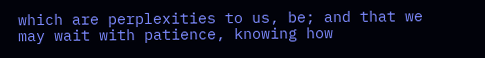which are perplexities to us, be; and that we may wait with patience, knowing how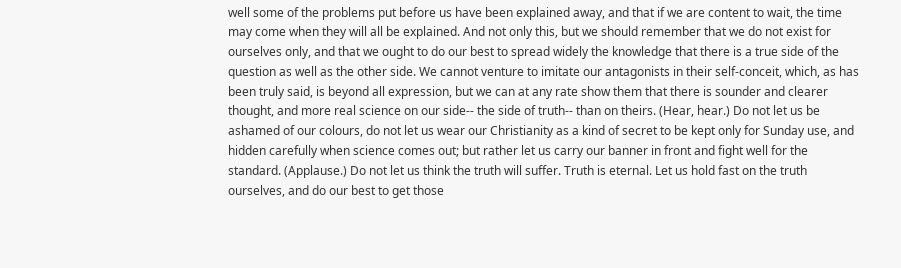well some of the problems put before us have been explained away, and that if we are content to wait, the time may come when they will all be explained. And not only this, but we should remember that we do not exist for ourselves only, and that we ought to do our best to spread widely the knowledge that there is a true side of the question as well as the other side. We cannot venture to imitate our antagonists in their self-conceit, which, as has been truly said, is beyond all expression, but we can at any rate show them that there is sounder and clearer thought, and more real science on our side-- the side of truth-- than on theirs. (Hear, hear.) Do not let us be ashamed of our colours, do not let us wear our Christianity as a kind of secret to be kept only for Sunday use, and hidden carefully when science comes out; but rather let us carry our banner in front and fight well for the standard. (Applause.) Do not let us think the truth will suffer. Truth is eternal. Let us hold fast on the truth ourselves, and do our best to get those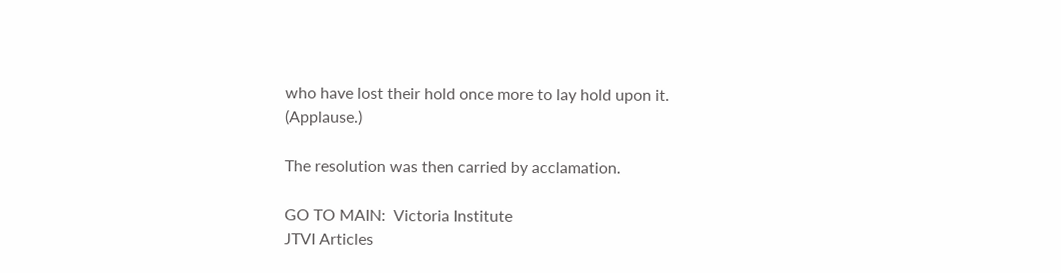who have lost their hold once more to lay hold upon it. (Applause.)

The resolution was then carried by acclamation.

GO TO MAIN:  Victoria Institute
JTVI Articles